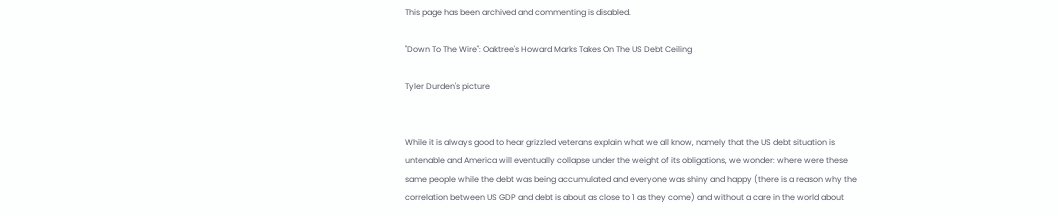This page has been archived and commenting is disabled.

"Down To The Wire": Oaktree's Howard Marks Takes On The US Debt Ceiling

Tyler Durden's picture


While it is always good to hear grizzled veterans explain what we all know, namely that the US debt situation is untenable and America will eventually collapse under the weight of its obligations, we wonder: where were these same people while the debt was being accumulated and everyone was shiny and happy (there is a reason why the correlation between US GDP and debt is about as close to 1 as they come) and without a care in the world about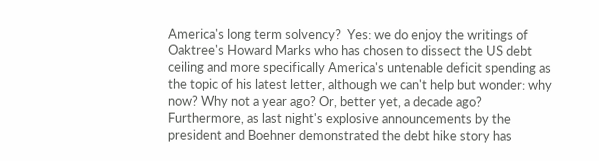America's long term solvency?  Yes: we do enjoy the writings of Oaktree's Howard Marks who has chosen to dissect the US debt ceiling and more specifically America's untenable deficit spending as the topic of his latest letter, although we can't help but wonder: why now? Why not a year ago? Or, better yet, a decade ago? Furthermore, as last night's explosive announcements by the president and Boehner demonstrated the debt hike story has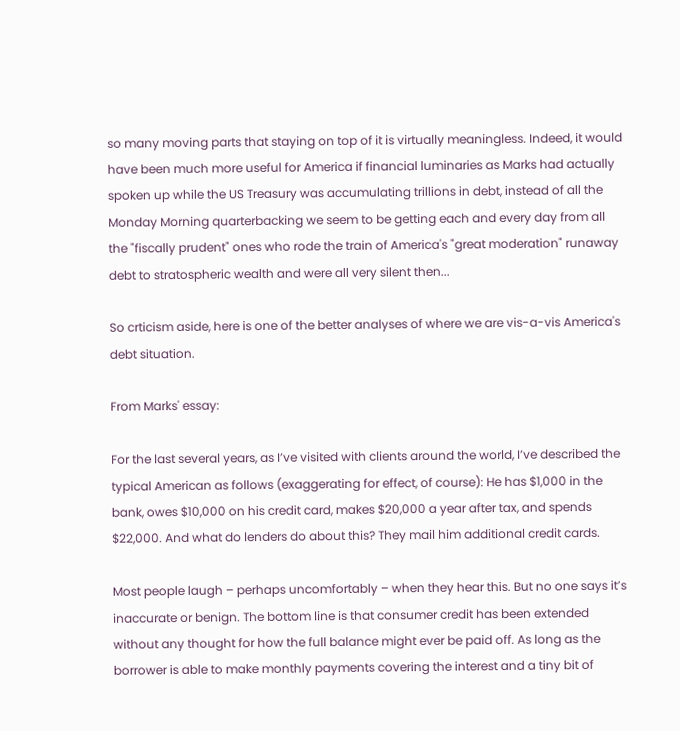so many moving parts that staying on top of it is virtually meaningless. Indeed, it would have been much more useful for America if financial luminaries as Marks had actually spoken up while the US Treasury was accumulating trillions in debt, instead of all the Monday Morning quarterbacking we seem to be getting each and every day from all the "fiscally prudent" ones who rode the train of America's "great moderation" runaway debt to stratospheric wealth and were all very silent then...

So crticism aside, here is one of the better analyses of where we are vis-a-vis America's debt situation.

From Marks' essay:

For the last several years, as I’ve visited with clients around the world, I’ve described the typical American as follows (exaggerating for effect, of course): He has $1,000 in the bank, owes $10,000 on his credit card, makes $20,000 a year after tax, and spends $22,000. And what do lenders do about this? They mail him additional credit cards.

Most people laugh – perhaps uncomfortably – when they hear this. But no one says it’s inaccurate or benign. The bottom line is that consumer credit has been extended without any thought for how the full balance might ever be paid off. As long as the borrower is able to make monthly payments covering the interest and a tiny bit of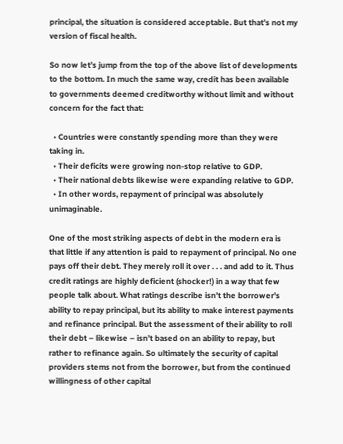principal, the situation is considered acceptable. But that’s not my version of fiscal health.

So now let’s jump from the top of the above list of developments to the bottom. In much the same way, credit has been available to governments deemed creditworthy without limit and without concern for the fact that:

  • Countries were constantly spending more than they were taking in.
  • Their deficits were growing non-stop relative to GDP.
  • Their national debts likewise were expanding relative to GDP.
  • In other words, repayment of principal was absolutely unimaginable.

One of the most striking aspects of debt in the modern era is that little if any attention is paid to repayment of principal. No one pays off their debt. They merely roll it over . . . and add to it. Thus credit ratings are highly deficient (shocker!) in a way that few people talk about. What ratings describe isn’t the borrower’s ability to repay principal, but its ability to make interest payments and refinance principal. But the assessment of their ability to roll their debt – likewise – isn’t based on an ability to repay, but rather to refinance again. So ultimately the security of capital providers stems not from the borrower, but from the continued willingness of other capital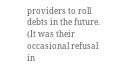providers to roll debts in the future. (It was their occasional refusal in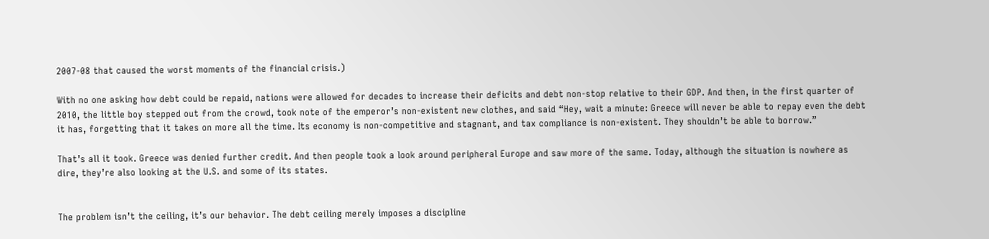2007-08 that caused the worst moments of the financial crisis.)

With no one asking how debt could be repaid, nations were allowed for decades to increase their deficits and debt non-stop relative to their GDP. And then, in the first quarter of 2010, the little boy stepped out from the crowd, took note of the emperor’s non-existent new clothes, and said “Hey, wait a minute: Greece will never be able to repay even the debt it has, forgetting that it takes on more all the time. Its economy is non-competitive and stagnant, and tax compliance is non-existent. They shouldn’t be able to borrow.”

That’s all it took. Greece was denied further credit. And then people took a look around peripheral Europe and saw more of the same. Today, although the situation is nowhere as dire, they’re also looking at the U.S. and some of its states.


The problem isn’t the ceiling, it’s our behavior. The debt ceiling merely imposes a discipline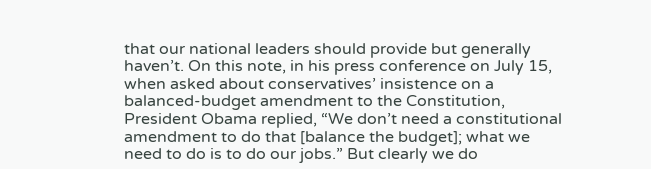that our national leaders should provide but generally haven’t. On this note, in his press conference on July 15, when asked about conservatives’ insistence on a balanced-budget amendment to the Constitution, President Obama replied, “We don’t need a constitutional amendment to do that [balance the budget]; what we need to do is to do our jobs.” But clearly we do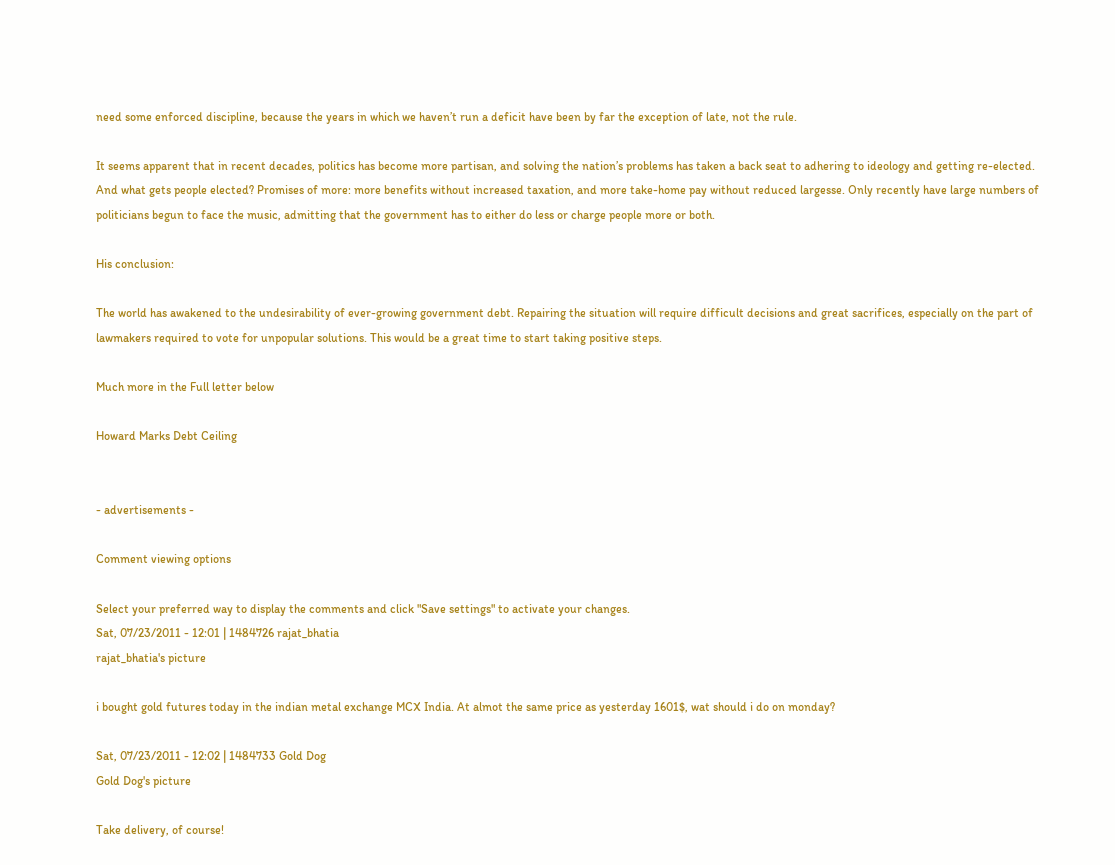need some enforced discipline, because the years in which we haven’t run a deficit have been by far the exception of late, not the rule.

It seems apparent that in recent decades, politics has become more partisan, and solving the nation’s problems has taken a back seat to adhering to ideology and getting re-elected. And what gets people elected? Promises of more: more benefits without increased taxation, and more take-home pay without reduced largesse. Only recently have large numbers of politicians begun to face the music, admitting that the government has to either do less or charge people more or both.

His conclusion:

The world has awakened to the undesirability of ever-growing government debt. Repairing the situation will require difficult decisions and great sacrifices, especially on the part of lawmakers required to vote for unpopular solutions. This would be a great time to start taking positive steps.

Much more in the Full letter below

Howard Marks Debt Ceiling


- advertisements -

Comment viewing options

Select your preferred way to display the comments and click "Save settings" to activate your changes.
Sat, 07/23/2011 - 12:01 | 1484726 rajat_bhatia
rajat_bhatia's picture

i bought gold futures today in the indian metal exchange MCX India. At almot the same price as yesterday 1601$, wat should i do on monday?

Sat, 07/23/2011 - 12:02 | 1484733 Gold Dog
Gold Dog's picture

Take delivery, of course!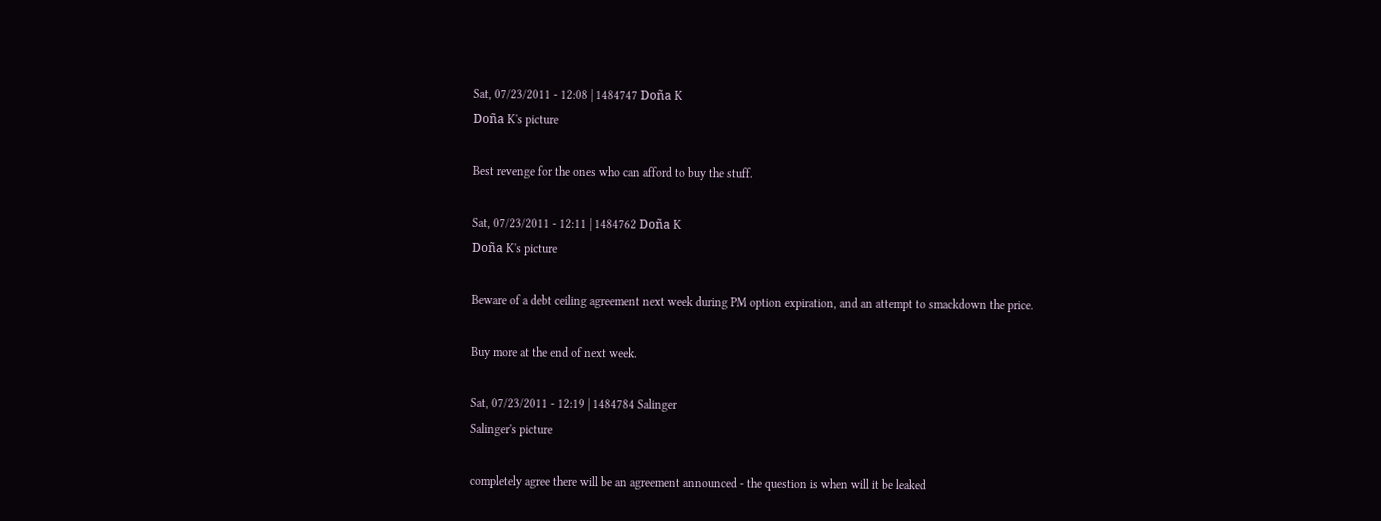Sat, 07/23/2011 - 12:08 | 1484747 Doña K
Doña K's picture

Best revenge for the ones who can afford to buy the stuff.

Sat, 07/23/2011 - 12:11 | 1484762 Doña K
Doña K's picture

Beware of a debt ceiling agreement next week during PM option expiration, and an attempt to smackdown the price.

Buy more at the end of next week.

Sat, 07/23/2011 - 12:19 | 1484784 Salinger
Salinger's picture

completely agree there will be an agreement announced - the question is when will it be leaked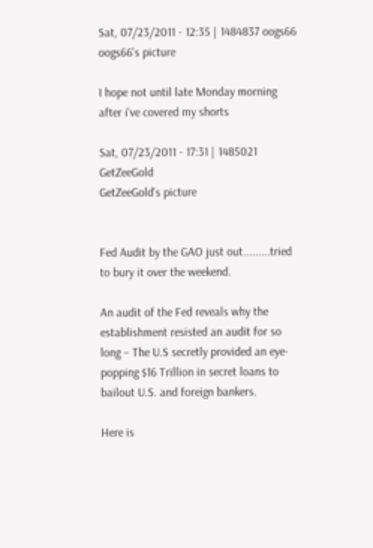Sat, 07/23/2011 - 12:35 | 1484837 oogs66
oogs66's picture

I hope not until late Monday morning after i've covered my shorts

Sat, 07/23/2011 - 17:31 | 1485021 GetZeeGold
GetZeeGold's picture


Fed Audit by the GAO just out.........tried to bury it over the weekend.

An audit of the Fed reveals why the establishment resisted an audit for so long – The U.S secretly provided an eye-popping $16 Trillion in secret loans to bailout U.S. and foreign bankers.

Here is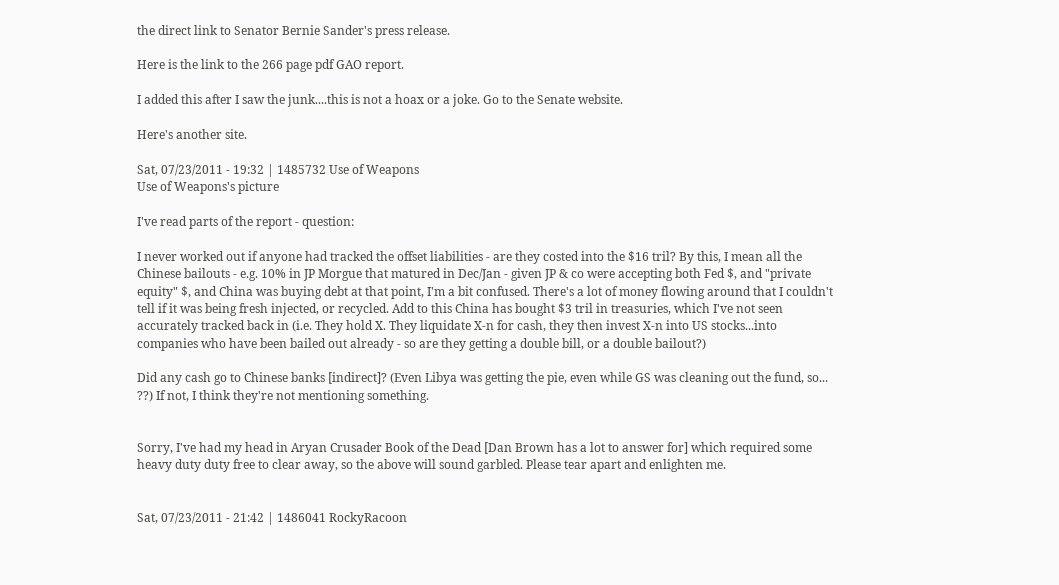the direct link to Senator Bernie Sander's press release.

Here is the link to the 266 page pdf GAO report.

I added this after I saw the junk....this is not a hoax or a joke. Go to the Senate website.

Here's another site.

Sat, 07/23/2011 - 19:32 | 1485732 Use of Weapons
Use of Weapons's picture

I've read parts of the report - question:

I never worked out if anyone had tracked the offset liabilities - are they costed into the $16 tril? By this, I mean all the Chinese bailouts - e.g. 10% in JP Morgue that matured in Dec/Jan - given JP & co were accepting both Fed $, and "private equity" $, and China was buying debt at that point, I'm a bit confused. There's a lot of money flowing around that I couldn't tell if it was being fresh injected, or recycled. Add to this China has bought $3 tril in treasuries, which I've not seen accurately tracked back in (i.e. They hold X. They liquidate X-n for cash, they then invest X-n into US stocks...into companies who have been bailed out already - so are they getting a double bill, or a double bailout?)

Did any cash go to Chinese banks [indirect]? (Even Libya was getting the pie, even while GS was cleaning out the fund, so... ??) If not, I think they're not mentioning something.


Sorry, I've had my head in Aryan Crusader Book of the Dead [Dan Brown has a lot to answer for] which required some heavy duty duty free to clear away, so the above will sound garbled. Please tear apart and enlighten me.


Sat, 07/23/2011 - 21:42 | 1486041 RockyRacoon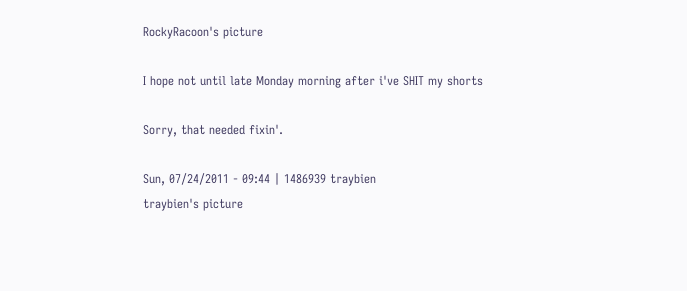RockyRacoon's picture

I hope not until late Monday morning after i've SHIT my shorts

Sorry, that needed fixin'.

Sun, 07/24/2011 - 09:44 | 1486939 traybien
traybien's picture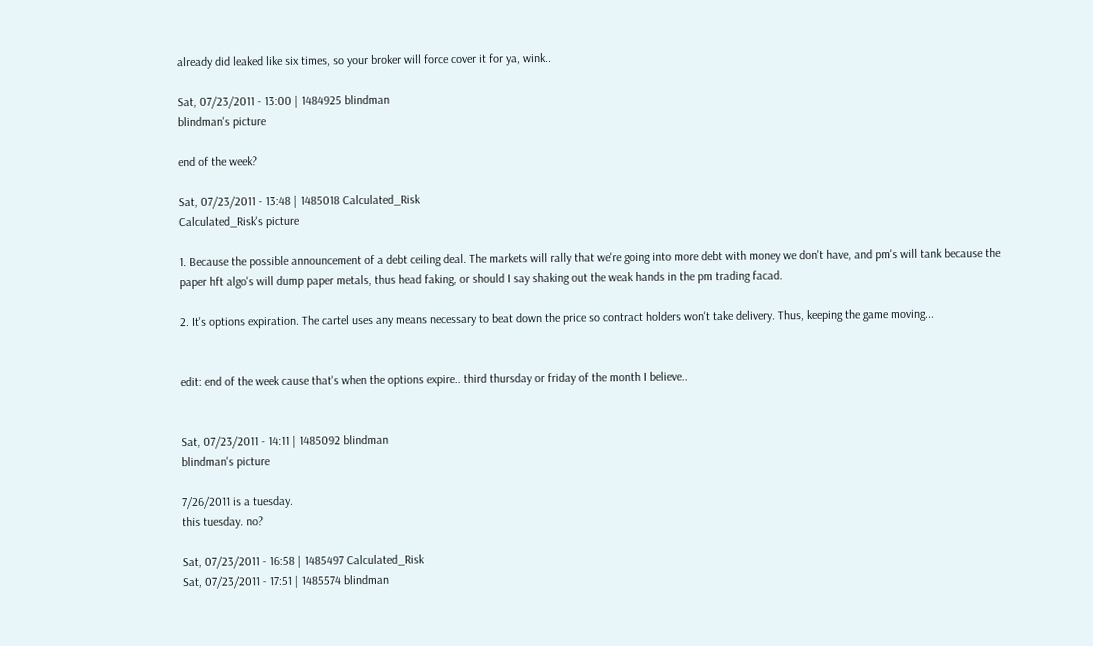already did leaked like six times, so your broker will force cover it for ya, wink..

Sat, 07/23/2011 - 13:00 | 1484925 blindman
blindman's picture

end of the week?

Sat, 07/23/2011 - 13:48 | 1485018 Calculated_Risk
Calculated_Risk's picture

1. Because the possible announcement of a debt ceiling deal. The markets will rally that we're going into more debt with money we don't have, and pm's will tank because the paper hft algo's will dump paper metals, thus head faking, or should I say shaking out the weak hands in the pm trading facad.

2. It's options expiration. The cartel uses any means necessary to beat down the price so contract holders won't take delivery. Thus, keeping the game moving...


edit: end of the week cause that's when the options expire.. third thursday or friday of the month I believe..


Sat, 07/23/2011 - 14:11 | 1485092 blindman
blindman's picture

7/26/2011 is a tuesday.
this tuesday. no?

Sat, 07/23/2011 - 16:58 | 1485497 Calculated_Risk
Sat, 07/23/2011 - 17:51 | 1485574 blindman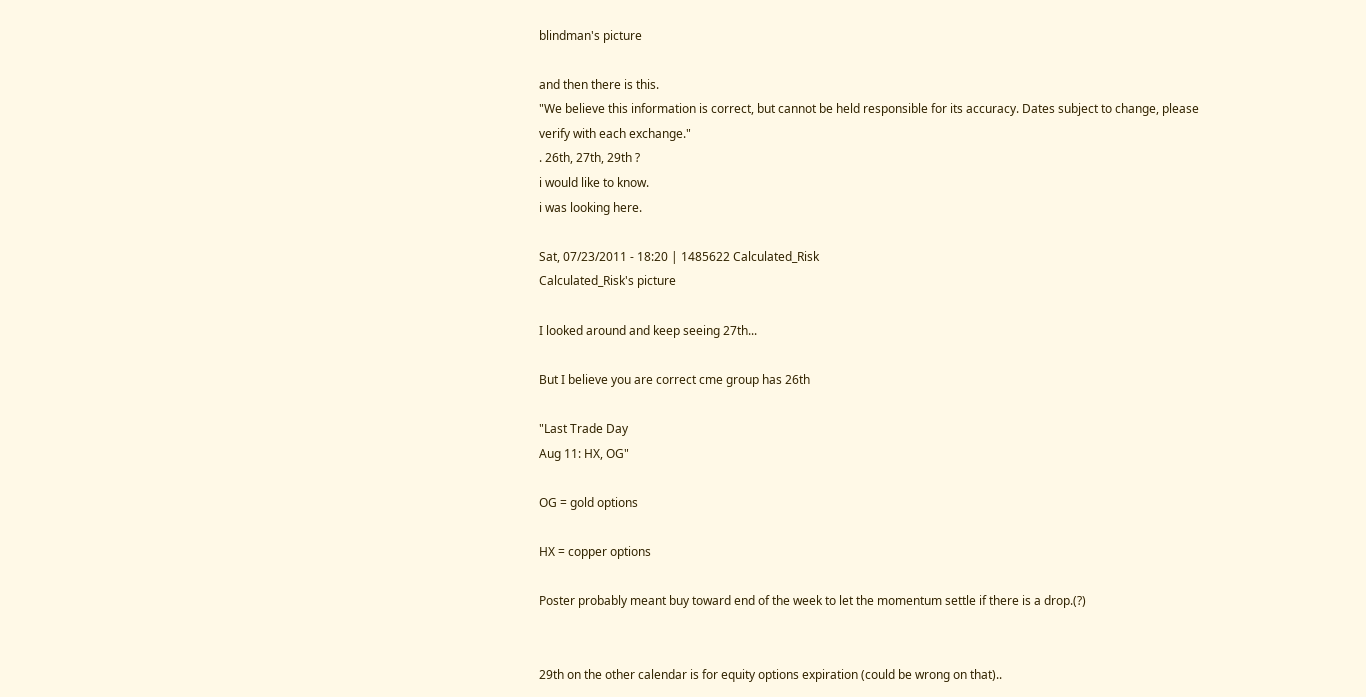blindman's picture

and then there is this.
"We believe this information is correct, but cannot be held responsible for its accuracy. Dates subject to change, please verify with each exchange."
. 26th, 27th, 29th ?
i would like to know.
i was looking here.

Sat, 07/23/2011 - 18:20 | 1485622 Calculated_Risk
Calculated_Risk's picture

I looked around and keep seeing 27th...

But I believe you are correct cme group has 26th

"Last Trade Day
Aug 11: HX, OG"

OG = gold options

HX = copper options

Poster probably meant buy toward end of the week to let the momentum settle if there is a drop.(?)


29th on the other calendar is for equity options expiration (could be wrong on that)..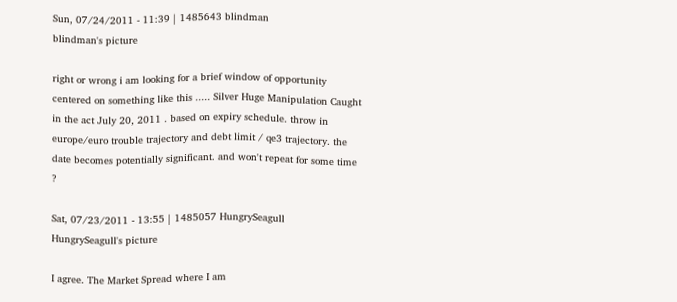Sun, 07/24/2011 - 11:39 | 1485643 blindman
blindman's picture

right or wrong i am looking for a brief window of opportunity centered on something like this ..... Silver Huge Manipulation Caught in the act July 20, 2011 . based on expiry schedule. throw in europe/euro trouble trajectory and debt limit / qe3 trajectory. the date becomes potentially significant. and won't repeat for some time ?

Sat, 07/23/2011 - 13:55 | 1485057 HungrySeagull
HungrySeagull's picture

I agree. The Market Spread where I am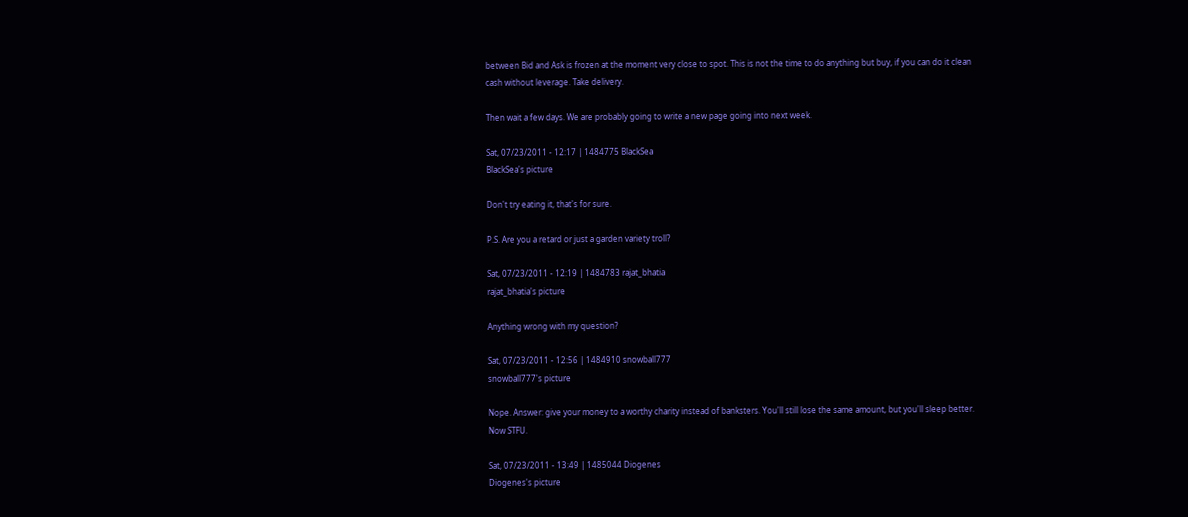between Bid and Ask is frozen at the moment very close to spot. This is not the time to do anything but buy, if you can do it clean cash without leverage. Take delivery.

Then wait a few days. We are probably going to write a new page going into next week.

Sat, 07/23/2011 - 12:17 | 1484775 BlackSea
BlackSea's picture

Don't try eating it, that's for sure.

P.S. Are you a retard or just a garden variety troll?

Sat, 07/23/2011 - 12:19 | 1484783 rajat_bhatia
rajat_bhatia's picture

Anything wrong with my question?

Sat, 07/23/2011 - 12:56 | 1484910 snowball777
snowball777's picture

Nope. Answer: give your money to a worthy charity instead of banksters. You'll still lose the same amount, but you'll sleep better. Now STFU.

Sat, 07/23/2011 - 13:49 | 1485044 Diogenes
Diogenes's picture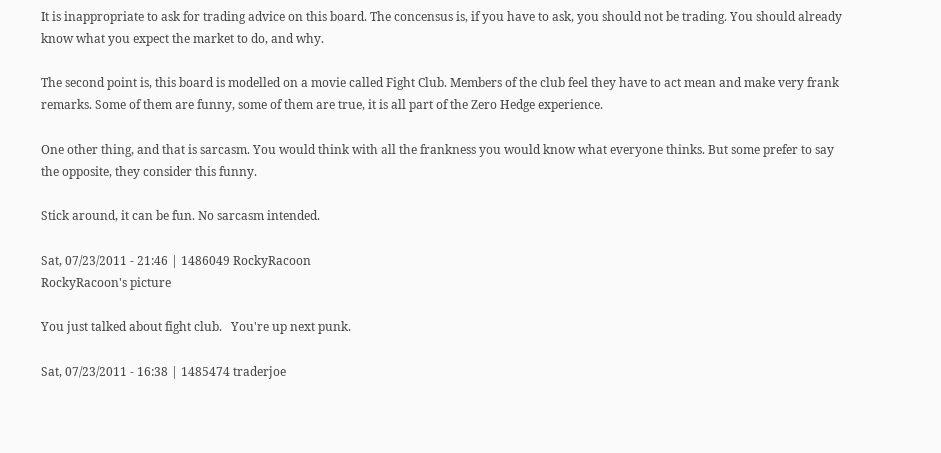It is inappropriate to ask for trading advice on this board. The concensus is, if you have to ask, you should not be trading. You should already know what you expect the market to do, and why.

The second point is, this board is modelled on a movie called Fight Club. Members of the club feel they have to act mean and make very frank remarks. Some of them are funny, some of them are true, it is all part of the Zero Hedge experience.

One other thing, and that is sarcasm. You would think with all the frankness you would know what everyone thinks. But some prefer to say the opposite, they consider this funny.

Stick around, it can be fun. No sarcasm intended.

Sat, 07/23/2011 - 21:46 | 1486049 RockyRacoon
RockyRacoon's picture

You just talked about fight club.   You're up next punk.

Sat, 07/23/2011 - 16:38 | 1485474 traderjoe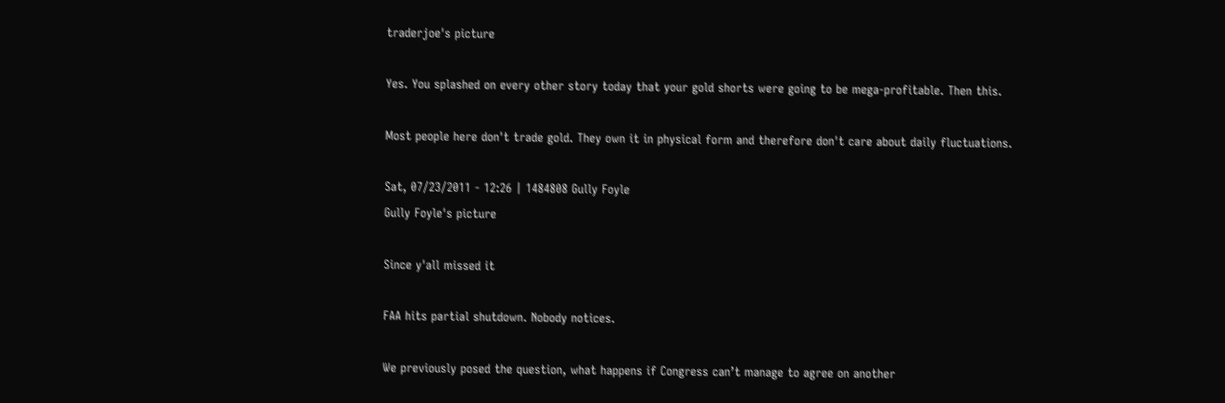traderjoe's picture

Yes. You splashed on every other story today that your gold shorts were going to be mega-profitable. Then this.

Most people here don't trade gold. They own it in physical form and therefore don't care about daily fluctuations.

Sat, 07/23/2011 - 12:26 | 1484808 Gully Foyle
Gully Foyle's picture

Since y'all missed it

FAA hits partial shutdown. Nobody notices.

We previously posed the question, what happens if Congress can’t manage to agree on another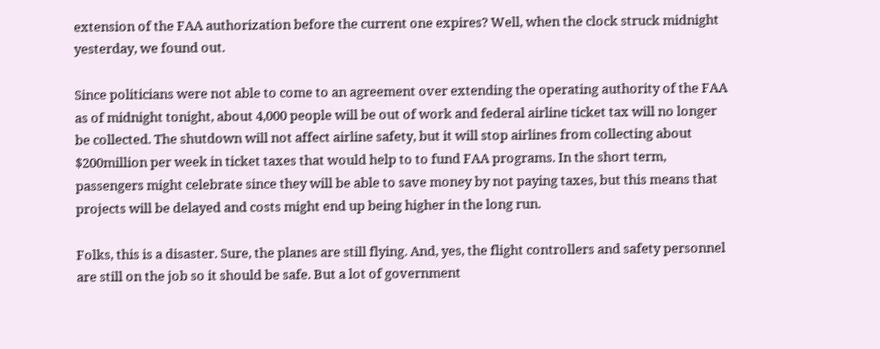extension of the FAA authorization before the current one expires? Well, when the clock struck midnight yesterday, we found out.

Since politicians were not able to come to an agreement over extending the operating authority of the FAA as of midnight tonight, about 4,000 people will be out of work and federal airline ticket tax will no longer be collected. The shutdown will not affect airline safety, but it will stop airlines from collecting about $200million per week in ticket taxes that would help to to fund FAA programs. In the short term, passengers might celebrate since they will be able to save money by not paying taxes, but this means that projects will be delayed and costs might end up being higher in the long run.

Folks, this is a disaster. Sure, the planes are still flying. And, yes, the flight controllers and safety personnel are still on the job so it should be safe. But a lot of government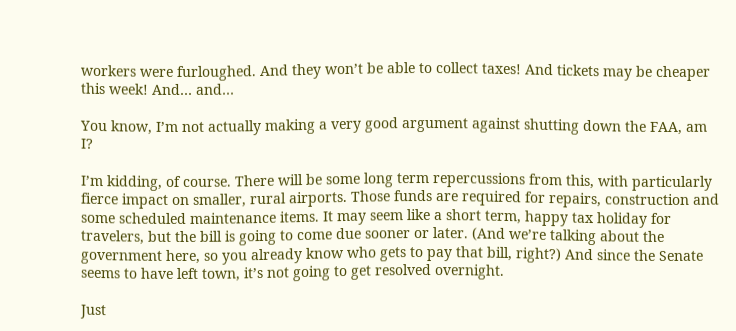workers were furloughed. And they won’t be able to collect taxes! And tickets may be cheaper this week! And… and…

You know, I’m not actually making a very good argument against shutting down the FAA, am I?

I’m kidding, of course. There will be some long term repercussions from this, with particularly fierce impact on smaller, rural airports. Those funds are required for repairs, construction and some scheduled maintenance items. It may seem like a short term, happy tax holiday for travelers, but the bill is going to come due sooner or later. (And we’re talking about the government here, so you already know who gets to pay that bill, right?) And since the Senate seems to have left town, it’s not going to get resolved overnight.

Just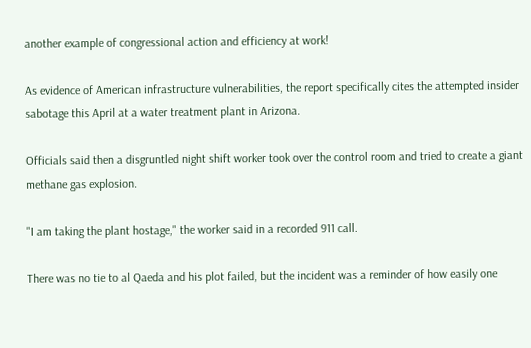another example of congressional action and efficiency at work!

As evidence of American infrastructure vulnerabilities, the report specifically cites the attempted insider sabotage this April at a water treatment plant in Arizona.

Officials said then a disgruntled night shift worker took over the control room and tried to create a giant methane gas explosion.

"I am taking the plant hostage," the worker said in a recorded 911 call.

There was no tie to al Qaeda and his plot failed, but the incident was a reminder of how easily one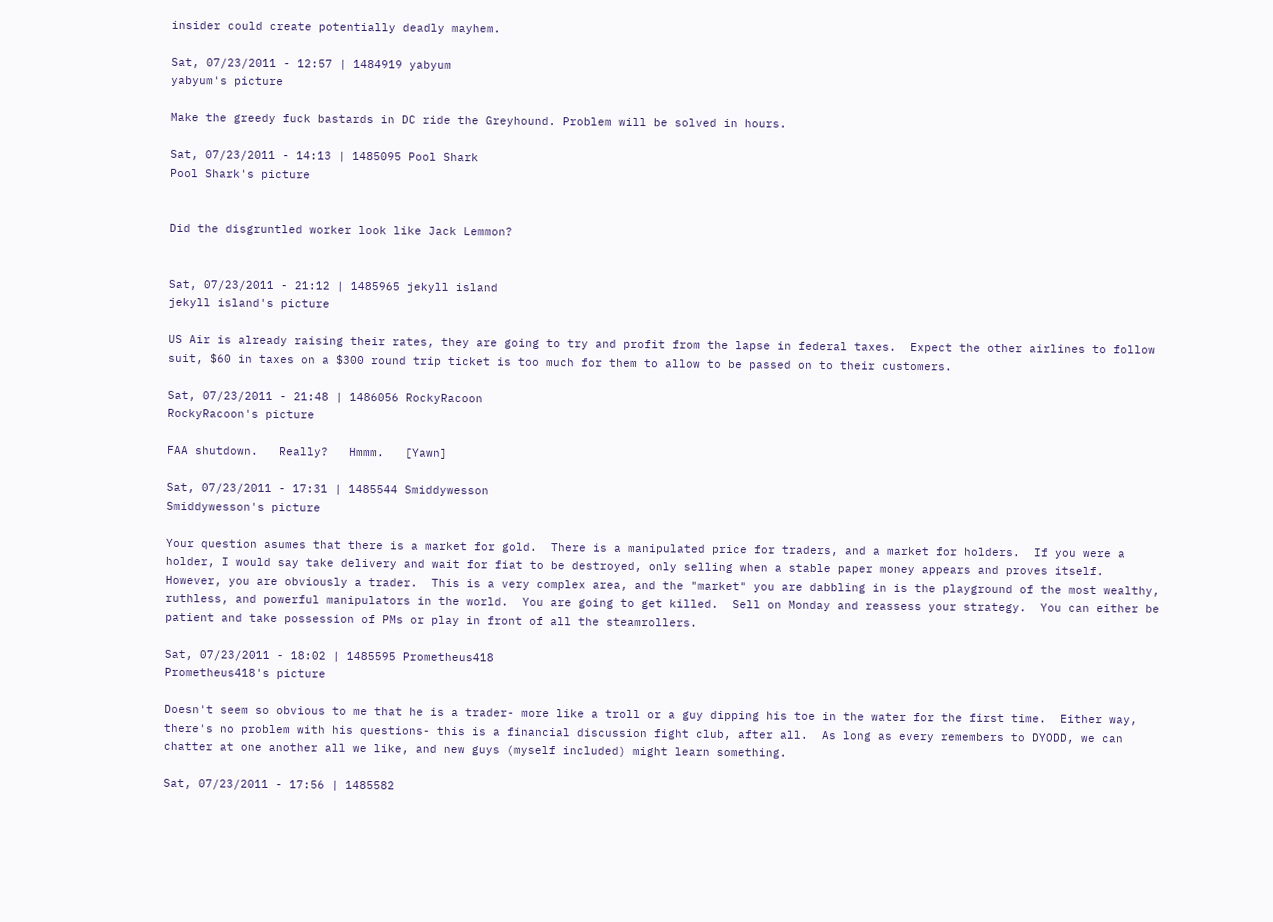insider could create potentially deadly mayhem.

Sat, 07/23/2011 - 12:57 | 1484919 yabyum
yabyum's picture

Make the greedy fuck bastards in DC ride the Greyhound. Problem will be solved in hours.

Sat, 07/23/2011 - 14:13 | 1485095 Pool Shark
Pool Shark's picture


Did the disgruntled worker look like Jack Lemmon?


Sat, 07/23/2011 - 21:12 | 1485965 jekyll island
jekyll island's picture

US Air is already raising their rates, they are going to try and profit from the lapse in federal taxes.  Expect the other airlines to follow suit, $60 in taxes on a $300 round trip ticket is too much for them to allow to be passed on to their customers.

Sat, 07/23/2011 - 21:48 | 1486056 RockyRacoon
RockyRacoon's picture

FAA shutdown.   Really?   Hmmm.   [Yawn]

Sat, 07/23/2011 - 17:31 | 1485544 Smiddywesson
Smiddywesson's picture

Your question asumes that there is a market for gold.  There is a manipulated price for traders, and a market for holders.  If you were a holder, I would say take delivery and wait for fiat to be destroyed, only selling when a stable paper money appears and proves itself.  However, you are obviously a trader.  This is a very complex area, and the "market" you are dabbling in is the playground of the most wealthy, ruthless, and powerful manipulators in the world.  You are going to get killed.  Sell on Monday and reassess your strategy.  You can either be patient and take possession of PMs or play in front of all the steamrollers.

Sat, 07/23/2011 - 18:02 | 1485595 Prometheus418
Prometheus418's picture

Doesn't seem so obvious to me that he is a trader- more like a troll or a guy dipping his toe in the water for the first time.  Either way, there's no problem with his questions- this is a financial discussion fight club, after all.  As long as every remembers to DYODD, we can chatter at one another all we like, and new guys (myself included) might learn something.

Sat, 07/23/2011 - 17:56 | 1485582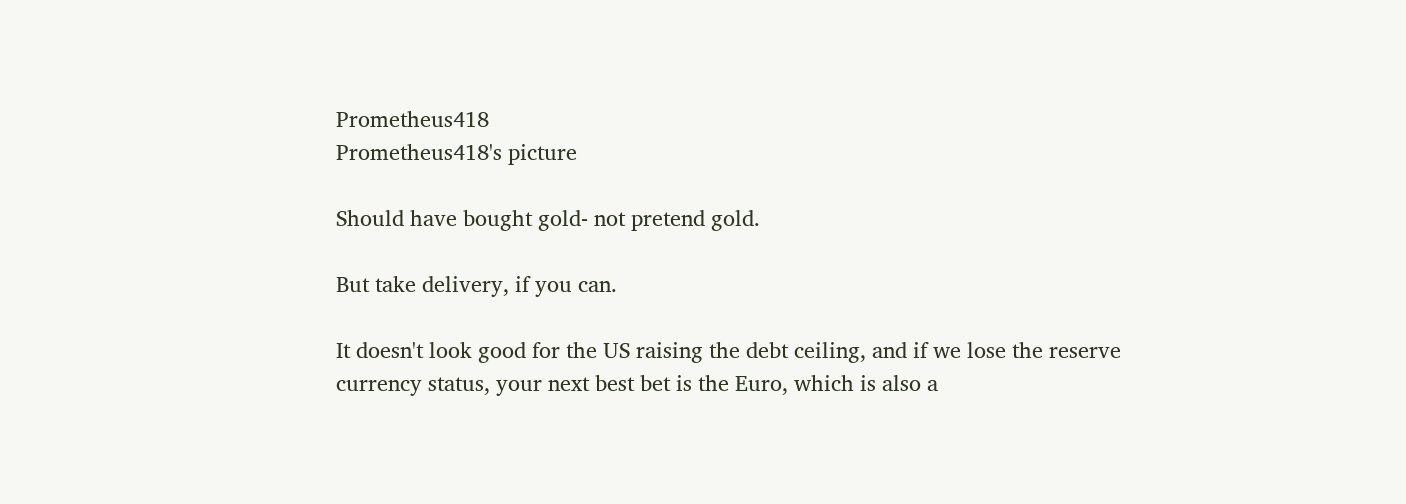Prometheus418
Prometheus418's picture

Should have bought gold- not pretend gold.

But take delivery, if you can.

It doesn't look good for the US raising the debt ceiling, and if we lose the reserve currency status, your next best bet is the Euro, which is also a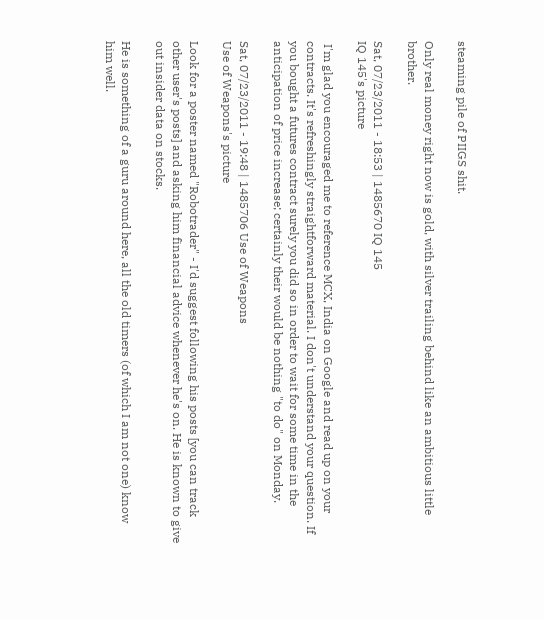steaming pile of PIIGS shit.

Only real money right now is gold, with silver trailing behind like an ambitious little brother.

Sat, 07/23/2011 - 18:53 | 1485670 IQ 145
IQ 145's picture

 I'm glad you encouraged me to reference MCX, India on Google and read up on your contracts. It's refreshingly straightforward material. I don't understand your question. If you bought a futures contract surely you did so in order to wait for some time in the anticipation of price increase; certainly their would be nothing "to do" on Monday.

Sat, 07/23/2011 - 19:48 | 1485706 Use of Weapons
Use of Weapons's picture

Look for a poster named "Robotrader" - I'd suggest following his posts [you can track other user's posts] and asking him financial advice whenever he's on. He is known to give out insider data on stocks.

He is something of a guru around here, all the old timers (of which I am not one) know him well.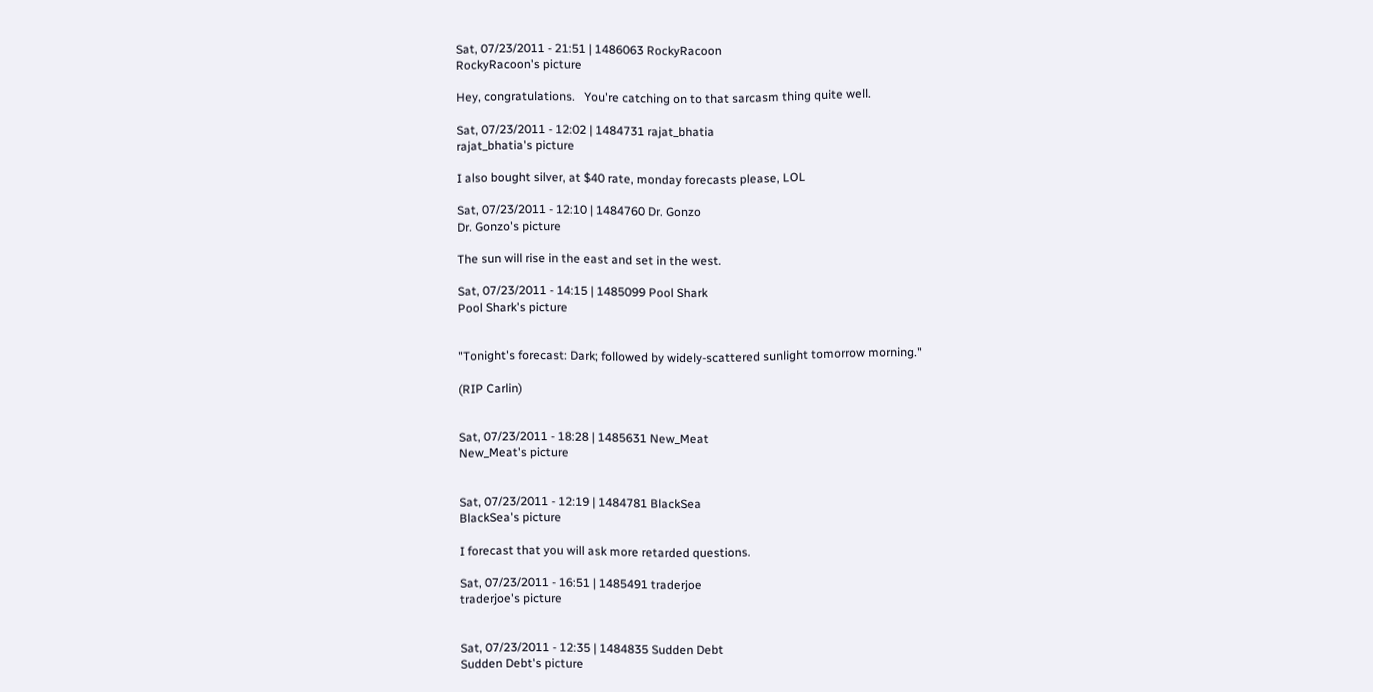Sat, 07/23/2011 - 21:51 | 1486063 RockyRacoon
RockyRacoon's picture

Hey, congratulations.   You're catching on to that sarcasm thing quite well.

Sat, 07/23/2011 - 12:02 | 1484731 rajat_bhatia
rajat_bhatia's picture

I also bought silver, at $40 rate, monday forecasts please, LOL

Sat, 07/23/2011 - 12:10 | 1484760 Dr. Gonzo
Dr. Gonzo's picture

The sun will rise in the east and set in the west.

Sat, 07/23/2011 - 14:15 | 1485099 Pool Shark
Pool Shark's picture


"Tonight's forecast: Dark; followed by widely-scattered sunlight tomorrow morning."

(RIP Carlin)


Sat, 07/23/2011 - 18:28 | 1485631 New_Meat
New_Meat's picture


Sat, 07/23/2011 - 12:19 | 1484781 BlackSea
BlackSea's picture

I forecast that you will ask more retarded questions.

Sat, 07/23/2011 - 16:51 | 1485491 traderjoe
traderjoe's picture


Sat, 07/23/2011 - 12:35 | 1484835 Sudden Debt
Sudden Debt's picture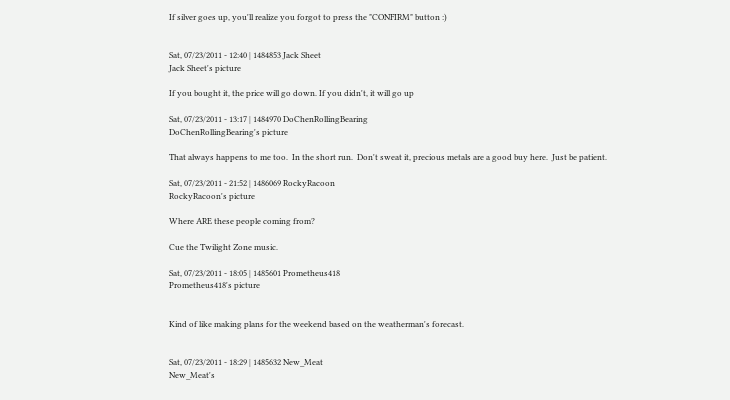If silver goes up, you'll realize you forgot to press the "CONFIRM" button :)


Sat, 07/23/2011 - 12:40 | 1484853 Jack Sheet
Jack Sheet's picture

If you bought it, the price will go down. If you didn't, it will go up

Sat, 07/23/2011 - 13:17 | 1484970 DoChenRollingBearing
DoChenRollingBearing's picture

That always happens to me too.  In the short run.  Don't sweat it, precious metals are a good buy here.  Just be patient.

Sat, 07/23/2011 - 21:52 | 1486069 RockyRacoon
RockyRacoon's picture

Where ARE these people coming from?

Cue the Twilight Zone music.

Sat, 07/23/2011 - 18:05 | 1485601 Prometheus418
Prometheus418's picture


Kind of like making plans for the weekend based on the weatherman's forecast.


Sat, 07/23/2011 - 18:29 | 1485632 New_Meat
New_Meat's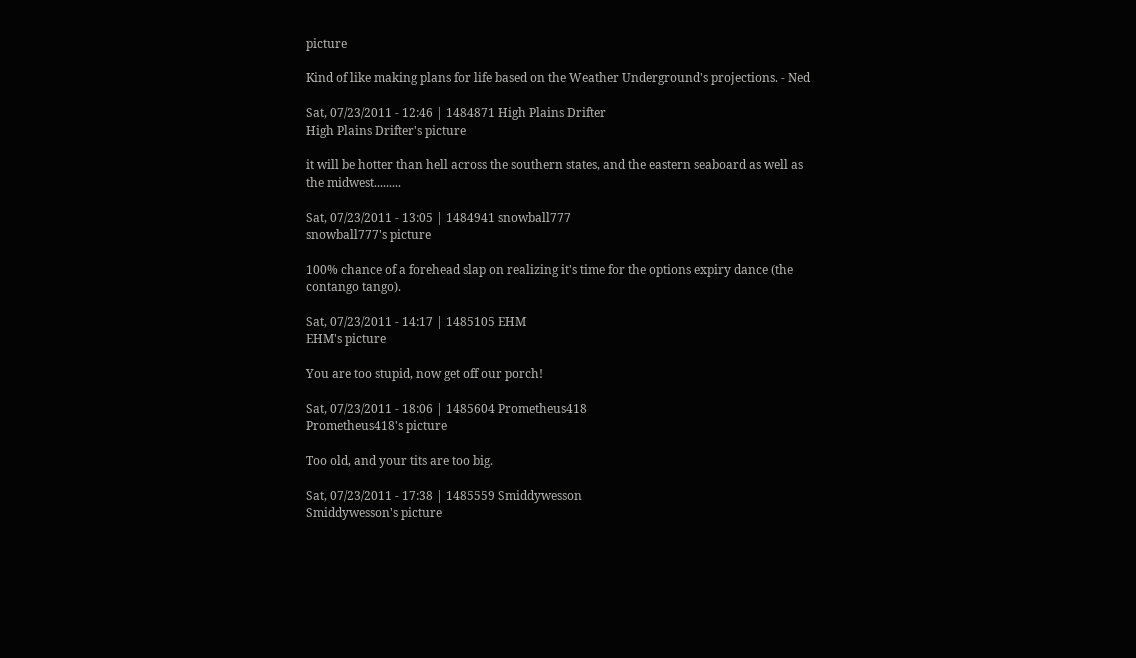picture

Kind of like making plans for life based on the Weather Underground's projections. - Ned

Sat, 07/23/2011 - 12:46 | 1484871 High Plains Drifter
High Plains Drifter's picture

it will be hotter than hell across the southern states, and the eastern seaboard as well as the midwest.........

Sat, 07/23/2011 - 13:05 | 1484941 snowball777
snowball777's picture

100% chance of a forehead slap on realizing it's time for the options expiry dance (the contango tango).

Sat, 07/23/2011 - 14:17 | 1485105 EHM
EHM's picture

You are too stupid, now get off our porch!

Sat, 07/23/2011 - 18:06 | 1485604 Prometheus418
Prometheus418's picture

Too old, and your tits are too big.

Sat, 07/23/2011 - 17:38 | 1485559 Smiddywesson
Smiddywesson's picture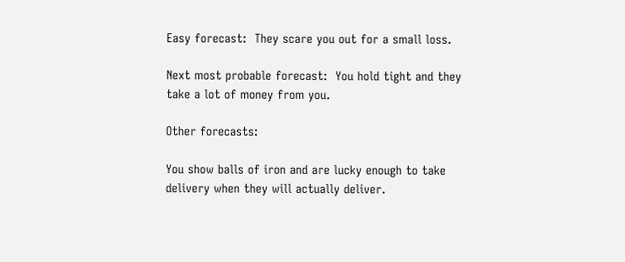Easy forecast:  They scare you out for a small loss.

Next most probable forecast:  You hold tight and they take a lot of money from you.

Other forecasts:

You show balls of iron and are lucky enough to take delivery when they will actually deliver.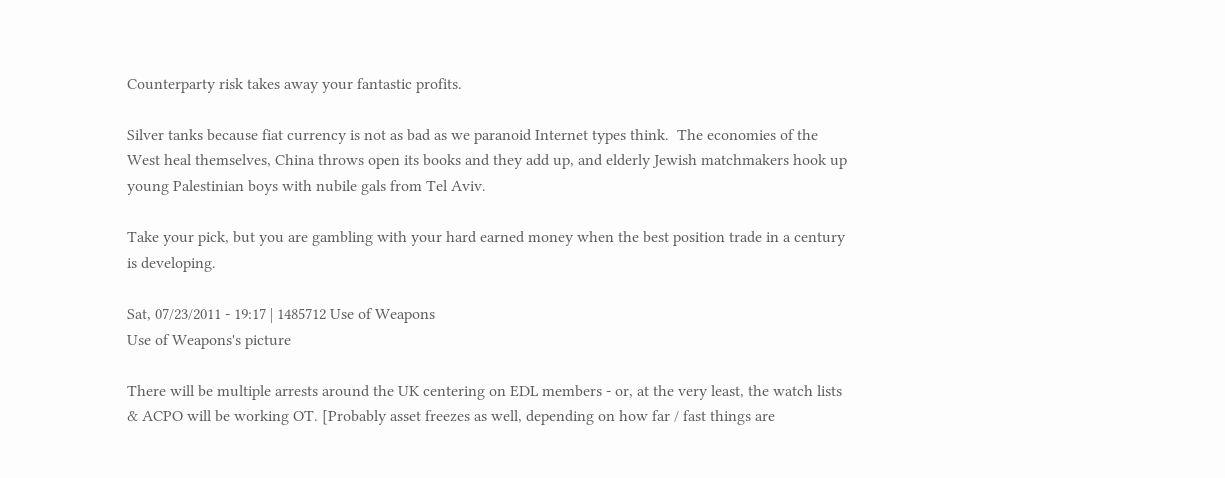Counterparty risk takes away your fantastic profits.

Silver tanks because fiat currency is not as bad as we paranoid Internet types think.  The economies of the West heal themselves, China throws open its books and they add up, and elderly Jewish matchmakers hook up young Palestinian boys with nubile gals from Tel Aviv.

Take your pick, but you are gambling with your hard earned money when the best position trade in a century is developing.

Sat, 07/23/2011 - 19:17 | 1485712 Use of Weapons
Use of Weapons's picture

There will be multiple arrests around the UK centering on EDL members - or, at the very least, the watch lists & ACPO will be working OT. [Probably asset freezes as well, depending on how far / fast things are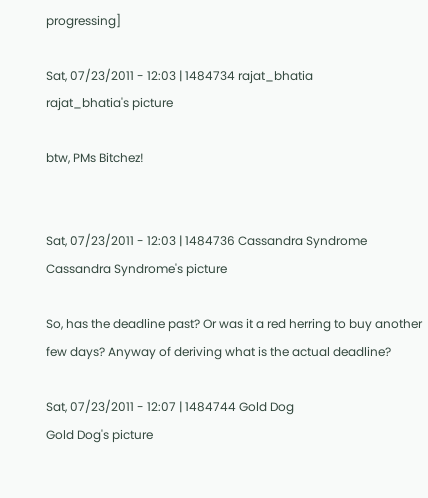progressing]

Sat, 07/23/2011 - 12:03 | 1484734 rajat_bhatia
rajat_bhatia's picture

btw, PMs Bitchez!


Sat, 07/23/2011 - 12:03 | 1484736 Cassandra Syndrome
Cassandra Syndrome's picture

So, has the deadline past? Or was it a red herring to buy another few days? Anyway of deriving what is the actual deadline?

Sat, 07/23/2011 - 12:07 | 1484744 Gold Dog
Gold Dog's picture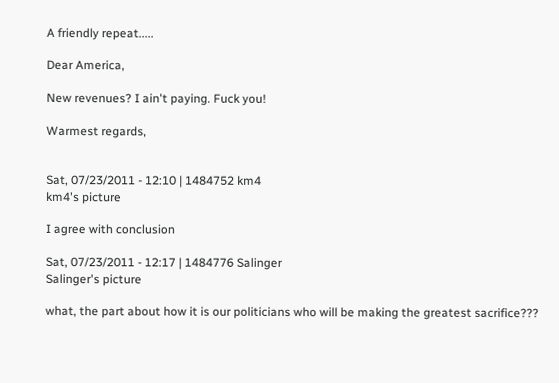A friendly repeat.....

Dear America,

New revenues? I ain't paying. Fuck you!

Warmest regards,


Sat, 07/23/2011 - 12:10 | 1484752 km4
km4's picture

I agree with conclusion

Sat, 07/23/2011 - 12:17 | 1484776 Salinger
Salinger's picture

what, the part about how it is our politicians who will be making the greatest sacrifice???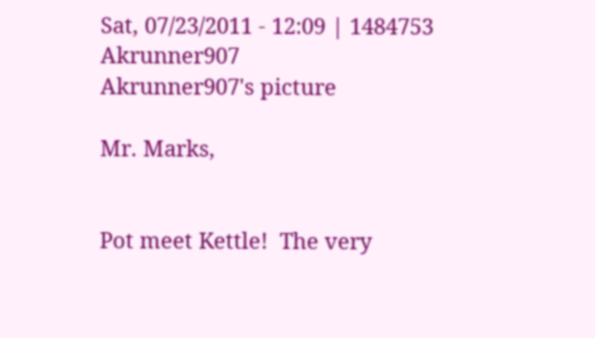Sat, 07/23/2011 - 12:09 | 1484753 Akrunner907
Akrunner907's picture

Mr. Marks,


Pot meet Kettle!  The very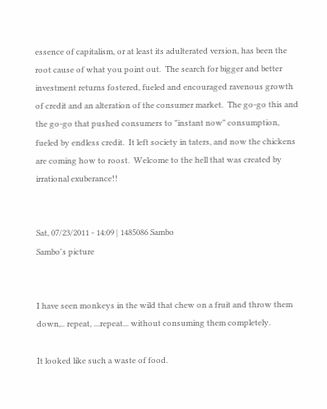essence of capitalism, or at least its adulterated version, has been the root cause of what you point out.  The search for bigger and better investment returns fostered, fueled and encouraged ravenous growth of credit and an alteration of the consumer market.  The go-go this and the go-go that pushed consumers to "instant now" consumption, fueled by endless credit.  It left society in taters, and now the chickens are coming how to roost.  Welcome to the hell that was created by irrational exuberance!!


Sat, 07/23/2011 - 14:09 | 1485086 Sambo
Sambo's picture


I have seen monkeys in the wild that chew on a fruit and throw them down,.. repeat, ...repeat... without consuming them completely.

It looked like such a waste of food.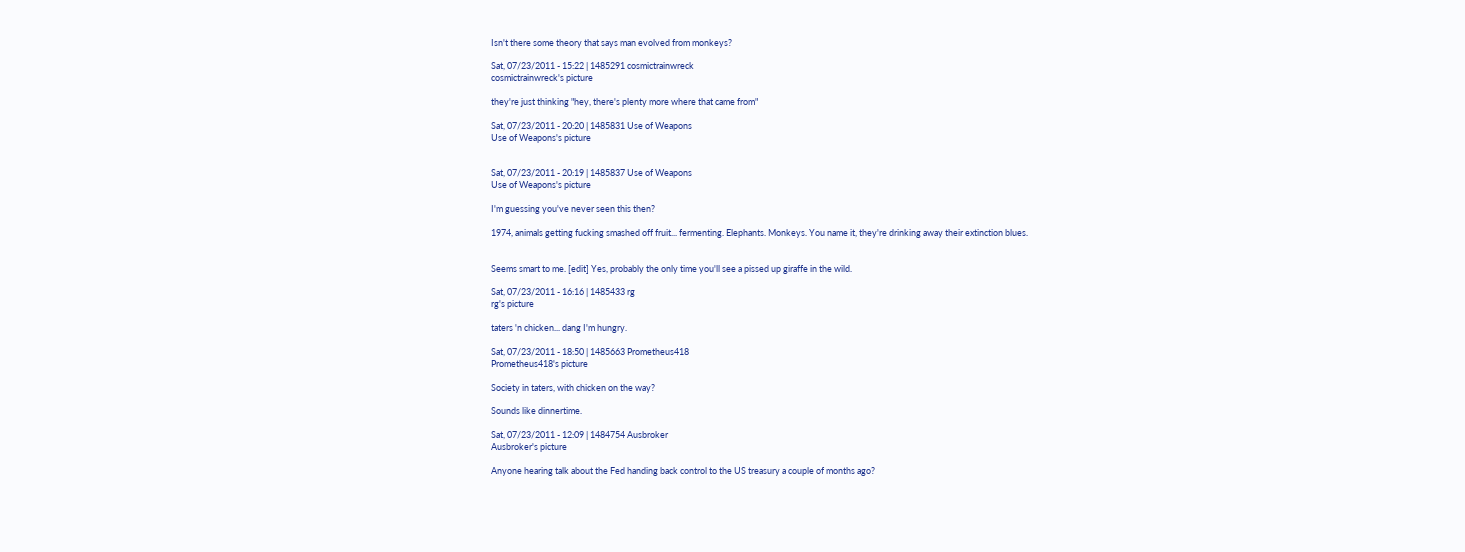Isn't there some theory that says man evolved from monkeys?

Sat, 07/23/2011 - 15:22 | 1485291 cosmictrainwreck
cosmictrainwreck's picture

they're just thinking "hey, there's plenty more where that came from"

Sat, 07/23/2011 - 20:20 | 1485831 Use of Weapons
Use of Weapons's picture


Sat, 07/23/2011 - 20:19 | 1485837 Use of Weapons
Use of Weapons's picture

I'm guessing you've never seen this then?

1974, animals getting fucking smashed off fruit... fermenting. Elephants. Monkeys. You name it, they're drinking away their extinction blues.


Seems smart to me. [edit] Yes, probably the only time you'll see a pissed up giraffe in the wild.

Sat, 07/23/2011 - 16:16 | 1485433 rg
rg's picture

taters 'n chicken... dang I'm hungry.

Sat, 07/23/2011 - 18:50 | 1485663 Prometheus418
Prometheus418's picture

Society in taters, with chicken on the way?

Sounds like dinnertime.

Sat, 07/23/2011 - 12:09 | 1484754 Ausbroker
Ausbroker's picture

Anyone hearing talk about the Fed handing back control to the US treasury a couple of months ago?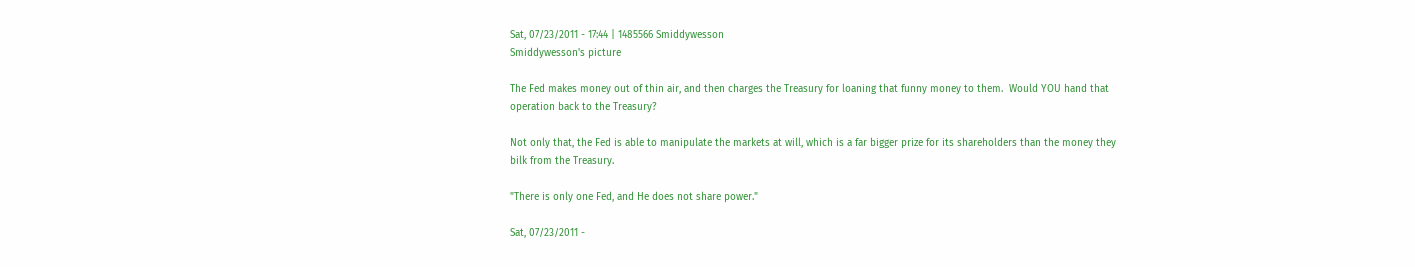Sat, 07/23/2011 - 17:44 | 1485566 Smiddywesson
Smiddywesson's picture

The Fed makes money out of thin air, and then charges the Treasury for loaning that funny money to them.  Would YOU hand that operation back to the Treasury?

Not only that, the Fed is able to manipulate the markets at will, which is a far bigger prize for its shareholders than the money they bilk from the Treasury.

"There is only one Fed, and He does not share power."

Sat, 07/23/2011 -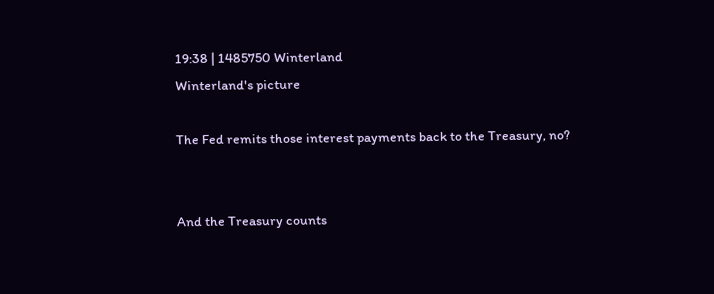19:38 | 1485750 Winterland
Winterland's picture

The Fed remits those interest payments back to the Treasury, no?


And the Treasury counts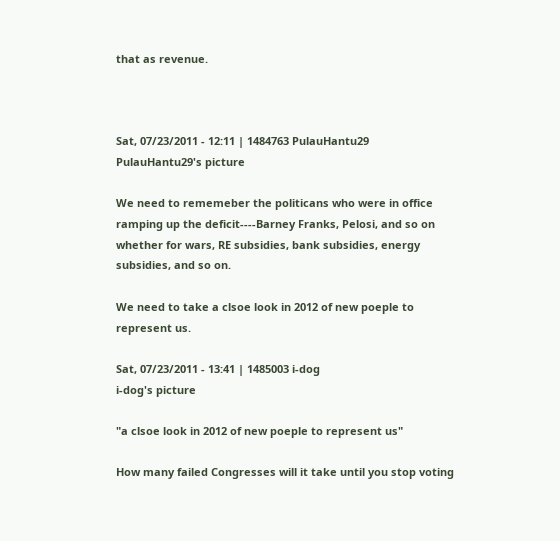that as revenue.



Sat, 07/23/2011 - 12:11 | 1484763 PulauHantu29
PulauHantu29's picture

We need to rememeber the politicans who were in office ramping up the deficit----Barney Franks, Pelosi, and so on whether for wars, RE subsidies, bank subsidies, energy subsidies, and so on.

We need to take a clsoe look in 2012 of new poeple to represent us.

Sat, 07/23/2011 - 13:41 | 1485003 i-dog
i-dog's picture

"a clsoe look in 2012 of new poeple to represent us"

How many failed Congresses will it take until you stop voting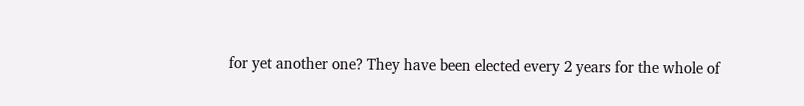for yet another one? They have been elected every 2 years for the whole of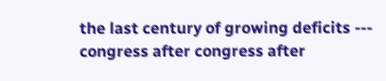the last century of growing deficits --- congress after congress after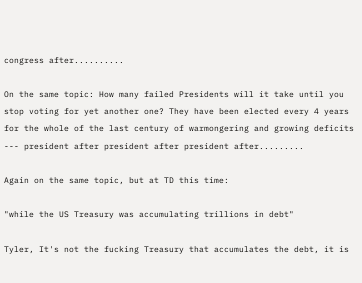congress after..........

On the same topic: How many failed Presidents will it take until you stop voting for yet another one? They have been elected every 4 years for the whole of the last century of warmongering and growing deficits --- president after president after president after.........

Again on the same topic, but at TD this time:

"while the US Treasury was accumulating trillions in debt"

Tyler, It's not the fucking Treasury that accumulates the debt, it is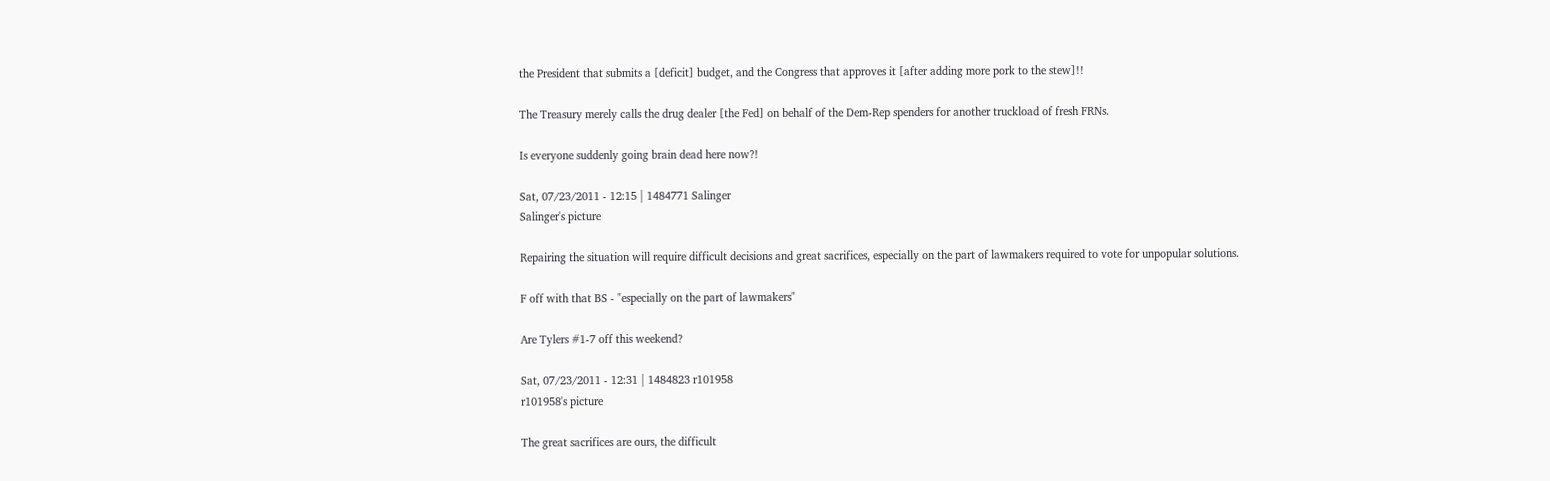the President that submits a [deficit] budget, and the Congress that approves it [after adding more pork to the stew]!!

The Treasury merely calls the drug dealer [the Fed] on behalf of the Dem-Rep spenders for another truckload of fresh FRNs.

Is everyone suddenly going brain dead here now?!

Sat, 07/23/2011 - 12:15 | 1484771 Salinger
Salinger's picture

Repairing the situation will require difficult decisions and great sacrifices, especially on the part of lawmakers required to vote for unpopular solutions.

F off with that BS - "especially on the part of lawmakers"

Are Tylers #1-7 off this weekend?

Sat, 07/23/2011 - 12:31 | 1484823 r101958
r101958's picture

The great sacrifices are ours, the difficult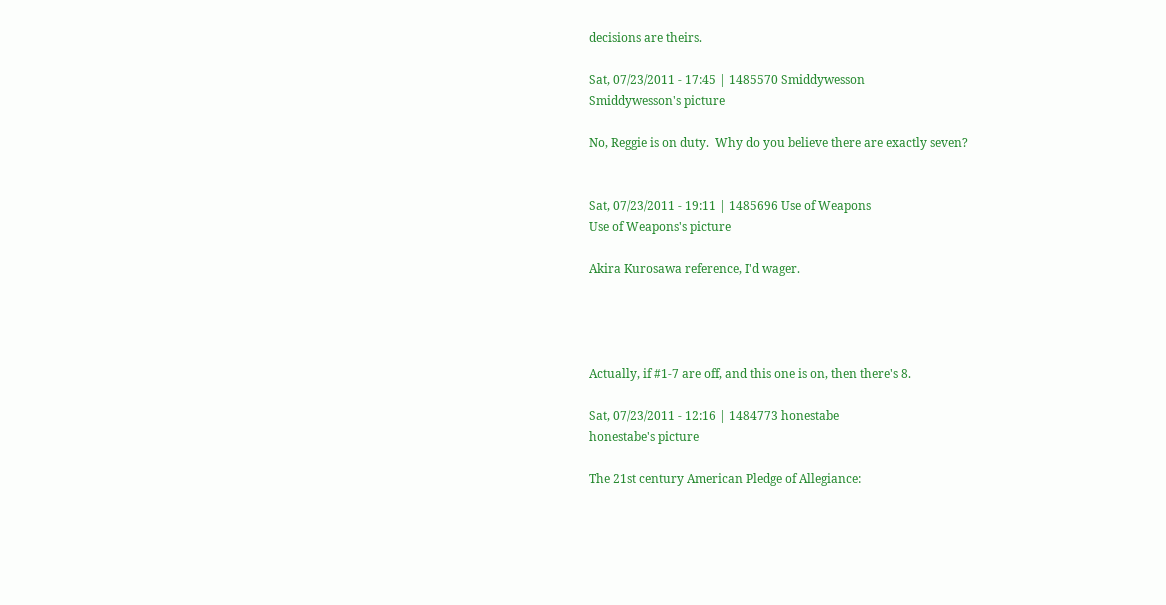decisions are theirs.

Sat, 07/23/2011 - 17:45 | 1485570 Smiddywesson
Smiddywesson's picture

No, Reggie is on duty.  Why do you believe there are exactly seven?


Sat, 07/23/2011 - 19:11 | 1485696 Use of Weapons
Use of Weapons's picture

Akira Kurosawa reference, I'd wager.




Actually, if #1-7 are off, and this one is on, then there's 8.

Sat, 07/23/2011 - 12:16 | 1484773 honestabe
honestabe's picture

The 21st century American Pledge of Allegiance: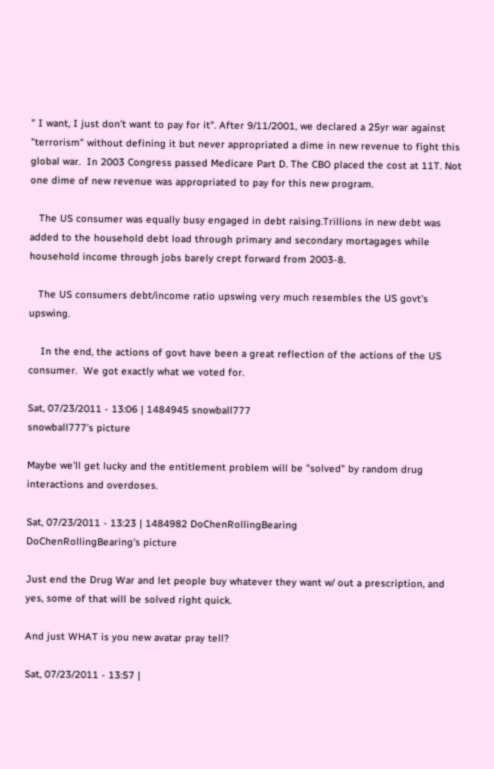" I want, I just don't want to pay for it". After 9/11/2001, we declared a 25yr war against "terrorism" without defining it but never appropriated a dime in new revenue to fight this global war.  In 2003 Congress passed Medicare Part D. The CBO placed the cost at 11T. Not one dime of new revenue was appropriated to pay for this new program.

   The US consumer was equally busy engaged in debt raising.Trillions in new debt was added to the household debt load through primary and secondary mortagages while household income through jobs barely crept forward from 2003-8.

   The US consumers debt/income ratio upswing very much resembles the US govt's upswing.

    In the end, the actions of govt have been a great reflection of the actions of the US consumer.  We got exactly what we voted for.

Sat, 07/23/2011 - 13:06 | 1484945 snowball777
snowball777's picture

Maybe we'll get lucky and the entitlement problem will be "solved" by random drug interactions and overdoses.

Sat, 07/23/2011 - 13:23 | 1484982 DoChenRollingBearing
DoChenRollingBearing's picture

Just end the Drug War and let people buy whatever they want w/ out a prescription, and yes, some of that will be solved right quick.

And just WHAT is you new avatar pray tell?

Sat, 07/23/2011 - 13:57 |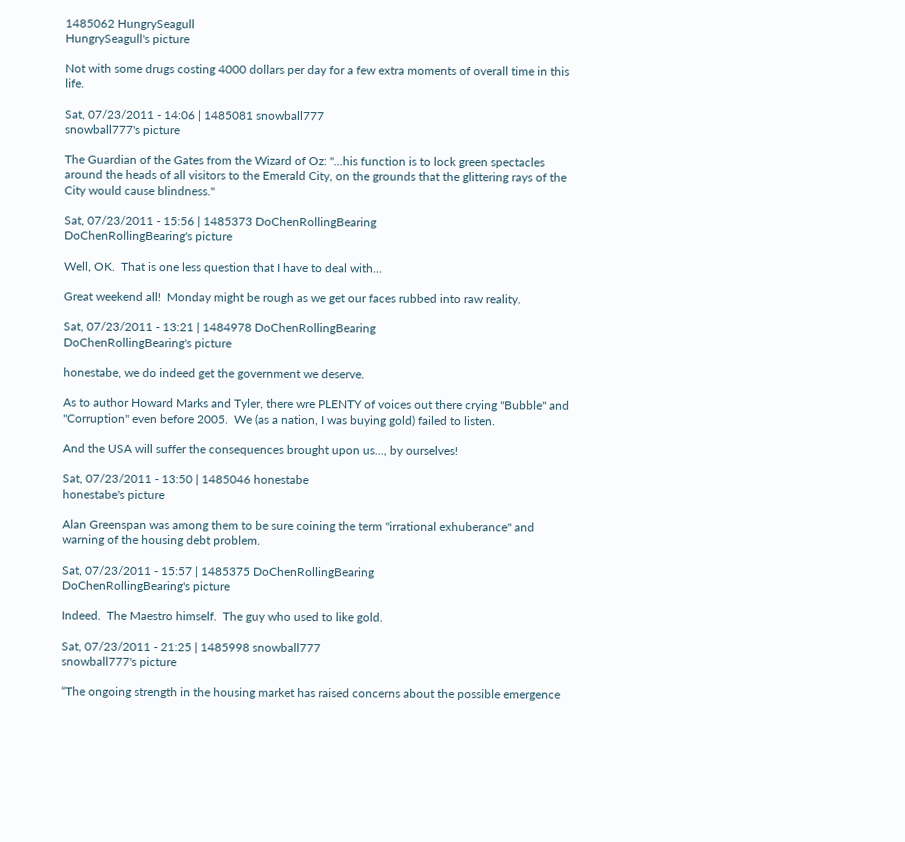1485062 HungrySeagull
HungrySeagull's picture

Not with some drugs costing 4000 dollars per day for a few extra moments of overall time in this life.

Sat, 07/23/2011 - 14:06 | 1485081 snowball777
snowball777's picture

The Guardian of the Gates from the Wizard of Oz: "...his function is to lock green spectacles around the heads of all visitors to the Emerald City, on the grounds that the glittering rays of the City would cause blindness."

Sat, 07/23/2011 - 15:56 | 1485373 DoChenRollingBearing
DoChenRollingBearing's picture

Well, OK.  That is one less question that I have to deal with...

Great weekend all!  Monday might be rough as we get our faces rubbed into raw reality.

Sat, 07/23/2011 - 13:21 | 1484978 DoChenRollingBearing
DoChenRollingBearing's picture

honestabe, we do indeed get the government we deserve.

As to author Howard Marks and Tyler, there wre PLENTY of voices out there crying "Bubble" and "Corruption" even before 2005.  We (as a nation, I was buying gold) failed to listen.

And the USA will suffer the consequences brought upon us..., by ourselves!

Sat, 07/23/2011 - 13:50 | 1485046 honestabe
honestabe's picture

Alan Greenspan was among them to be sure coining the term "irrational exhuberance" and warning of the housing debt problem.

Sat, 07/23/2011 - 15:57 | 1485375 DoChenRollingBearing
DoChenRollingBearing's picture

Indeed.  The Maestro himself.  The guy who used to like gold.

Sat, 07/23/2011 - 21:25 | 1485998 snowball777
snowball777's picture

“The ongoing strength in the housing market has raised concerns about the possible emergence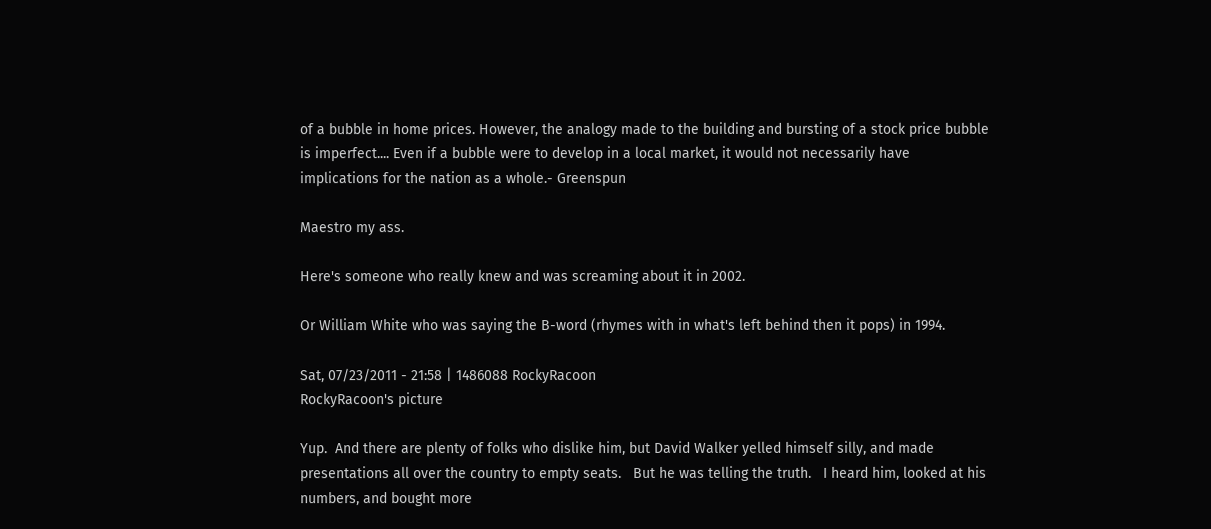of a bubble in home prices. However, the analogy made to the building and bursting of a stock price bubble is imperfect.... Even if a bubble were to develop in a local market, it would not necessarily have implications for the nation as a whole.- Greenspun

Maestro my ass.

Here's someone who really knew and was screaming about it in 2002.

Or William White who was saying the B-word (rhymes with in what's left behind then it pops) in 1994.

Sat, 07/23/2011 - 21:58 | 1486088 RockyRacoon
RockyRacoon's picture

Yup.  And there are plenty of folks who dislike him, but David Walker yelled himself silly, and made presentations all over the country to empty seats.   But he was telling the truth.   I heard him, looked at his numbers, and bought more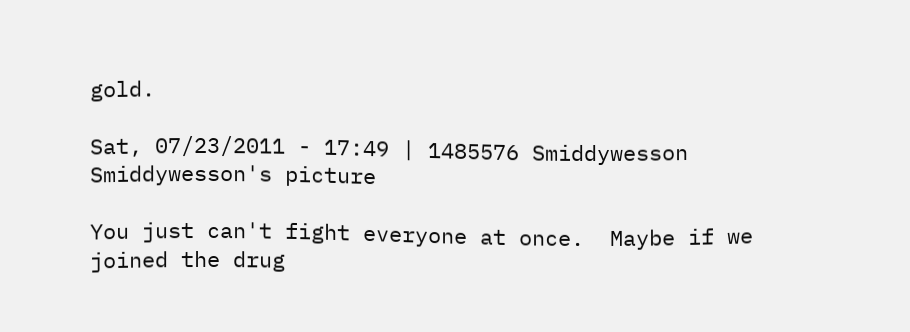gold.

Sat, 07/23/2011 - 17:49 | 1485576 Smiddywesson
Smiddywesson's picture

You just can't fight everyone at once.  Maybe if we joined the drug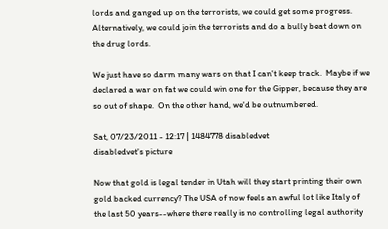lords and ganged up on the terrorists, we could get some progress.  Alternatively, we could join the terrorists and do a bully beat down on the drug lords.

We just have so darm many wars on that I can't keep track.  Maybe if we declared a war on fat we could win one for the Gipper, because they are so out of shape.  On the other hand, we'd be outnumbered.

Sat, 07/23/2011 - 12:17 | 1484778 disabledvet
disabledvet's picture

Now that gold is legal tender in Utah will they start printing their own gold backed currency? The USA of now feels an awful lot like Italy of the last 50 years--where there really is no controlling legal authority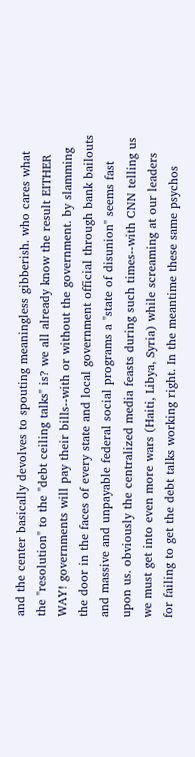and the center basically devolves to spouting meaningless gibberish. who cares what the "resolution" to the "debt ceiling talks" is? we all already know the result EITHER WAY! governments will pay their bills--with or without the government. by slamming the door in the faces of every state and local government official through bank bailouts and massive and unpayable federal social programs a "state of disunion" seems fast upon us. obviously the centralized media feasts during such times--with CNN telling us we must get into even more wars (Haiti, Libya, Syria) while screaming at our leaders for failing to get the debt talks working right. In the meantime these same psychos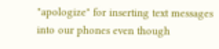"apologize" for inserting text messages into our phones even though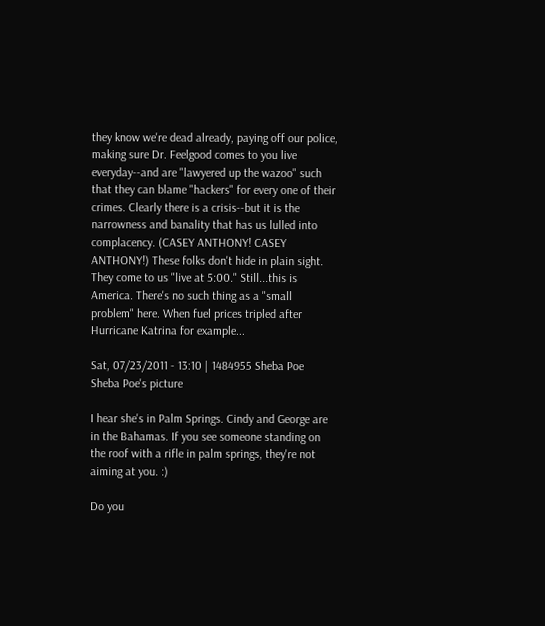they know we're dead already, paying off our police, making sure Dr. Feelgood comes to you live everyday--and are "lawyered up the wazoo" such that they can blame "hackers" for every one of their crimes. Clearly there is a crisis--but it is the narrowness and banality that has us lulled into complacency. (CASEY ANTHONY! CASEY ANTHONY!) These folks don't hide in plain sight. They come to us "live at 5:00." Still...this is America. There's no such thing as a "small problem" here. When fuel prices tripled after Hurricane Katrina for example...

Sat, 07/23/2011 - 13:10 | 1484955 Sheba Poe
Sheba Poe's picture

I hear she's in Palm Springs. Cindy and George are in the Bahamas. If you see someone standing on the roof with a rifle in palm springs, they're not aiming at you. :)

Do you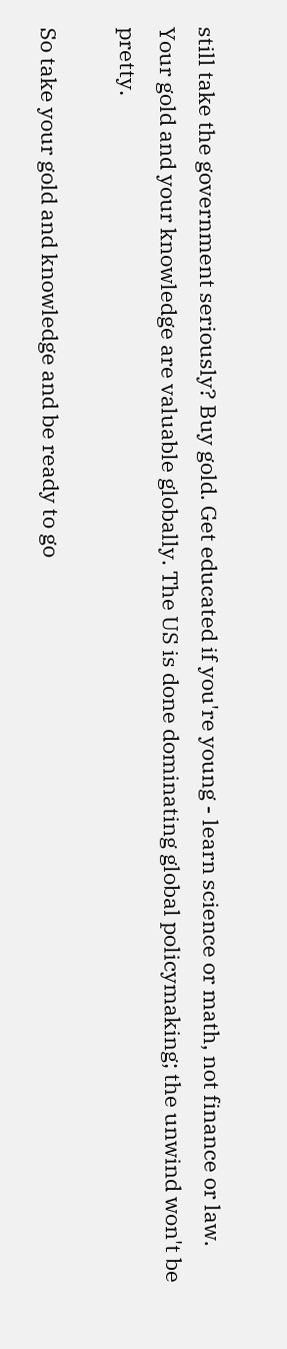still take the government seriously? Buy gold. Get educated if you're young - learn science or math, not finance or law. Your gold and your knowledge are valuable globally. The US is done dominating global policymaking; the unwind won't be pretty.

So take your gold and knowledge and be ready to go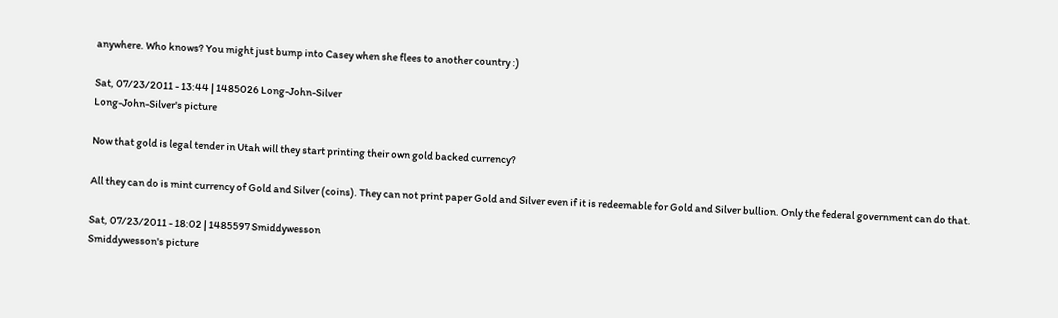anywhere. Who knows? You might just bump into Casey when she flees to another country :)

Sat, 07/23/2011 - 13:44 | 1485026 Long-John-Silver
Long-John-Silver's picture

Now that gold is legal tender in Utah will they start printing their own gold backed currency?

All they can do is mint currency of Gold and Silver (coins). They can not print paper Gold and Silver even if it is redeemable for Gold and Silver bullion. Only the federal government can do that.

Sat, 07/23/2011 - 18:02 | 1485597 Smiddywesson
Smiddywesson's picture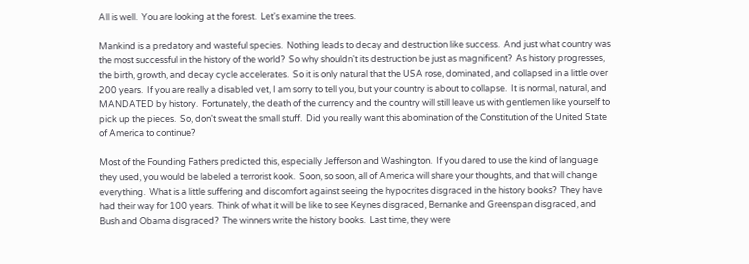All is well.  You are looking at the forest.  Let's examine the trees.

Mankind is a predatory and wasteful species.  Nothing leads to decay and destruction like success.  And just what country was the most successful in the history of the world?  So why shouldn't its destruction be just as magnificent?  As history progresses, the birth, growth, and decay cycle accelerates.  So it is only natural that the USA rose, dominated, and collapsed in a little over 200 years.  If you are really a disabled vet, I am sorry to tell you, but your country is about to collapse.  It is normal, natural, and MANDATED by history.  Fortunately, the death of the currency and the country will still leave us with gentlemen like yourself to pick up the pieces.  So, don't sweat the small stuff.  Did you really want this abomination of the Constitution of the United State of America to continue?

Most of the Founding Fathers predicted this, especially Jefferson and Washington.  If you dared to use the kind of language they used, you would be labeled a terrorist kook.  Soon, so soon, all of America will share your thoughts, and that will change everything.  What is a little suffering and discomfort against seeing the hypocrites disgraced in the history books?  They have had their way for 100 years.  Think of what it will be like to see Keynes disgraced, Bernanke and Greenspan disgraced, and Bush and Obama disgraced?  The winners write the history books.  Last time, they were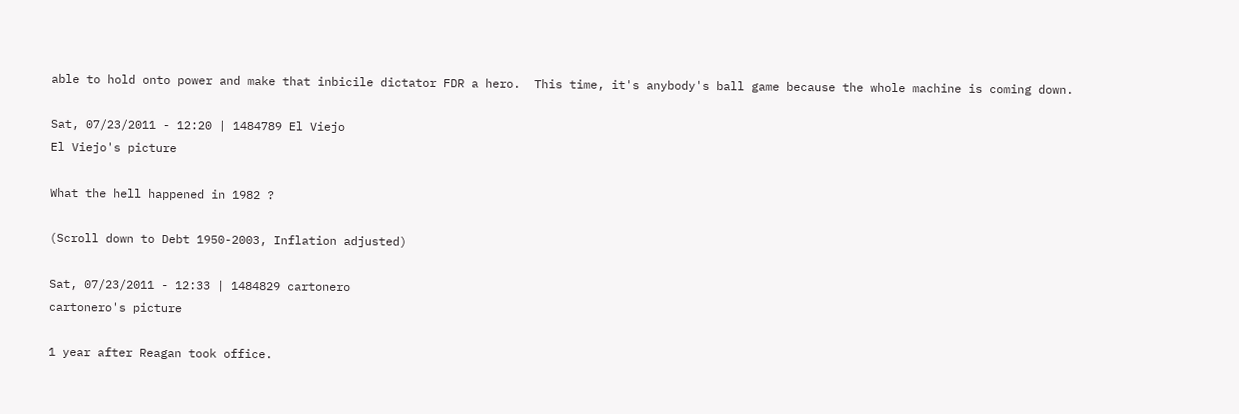able to hold onto power and make that inbicile dictator FDR a hero.  This time, it's anybody's ball game because the whole machine is coming down.

Sat, 07/23/2011 - 12:20 | 1484789 El Viejo
El Viejo's picture

What the hell happened in 1982 ?

(Scroll down to Debt 1950-2003, Inflation adjusted)

Sat, 07/23/2011 - 12:33 | 1484829 cartonero
cartonero's picture

1 year after Reagan took office.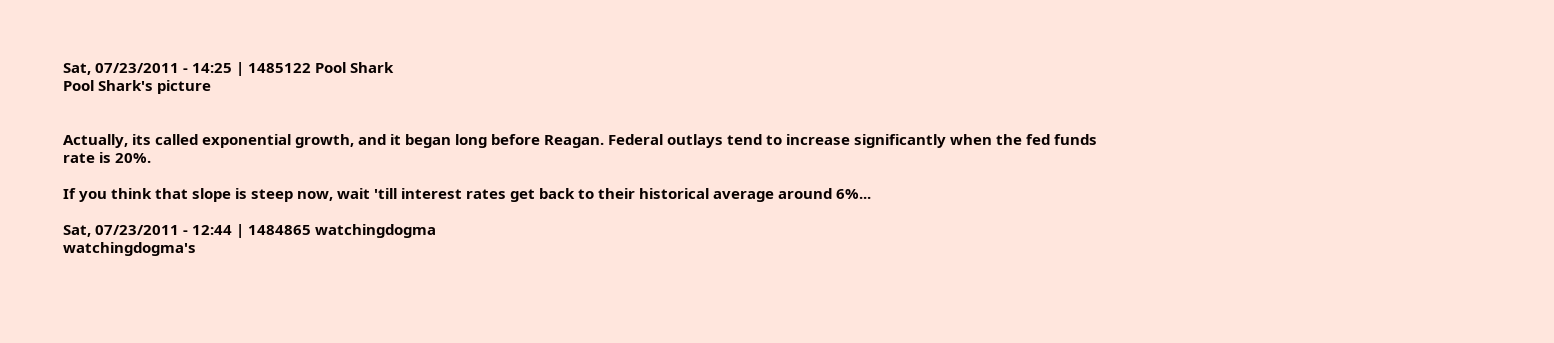Sat, 07/23/2011 - 14:25 | 1485122 Pool Shark
Pool Shark's picture


Actually, its called exponential growth, and it began long before Reagan. Federal outlays tend to increase significantly when the fed funds rate is 20%.

If you think that slope is steep now, wait 'till interest rates get back to their historical average around 6%...

Sat, 07/23/2011 - 12:44 | 1484865 watchingdogma
watchingdogma's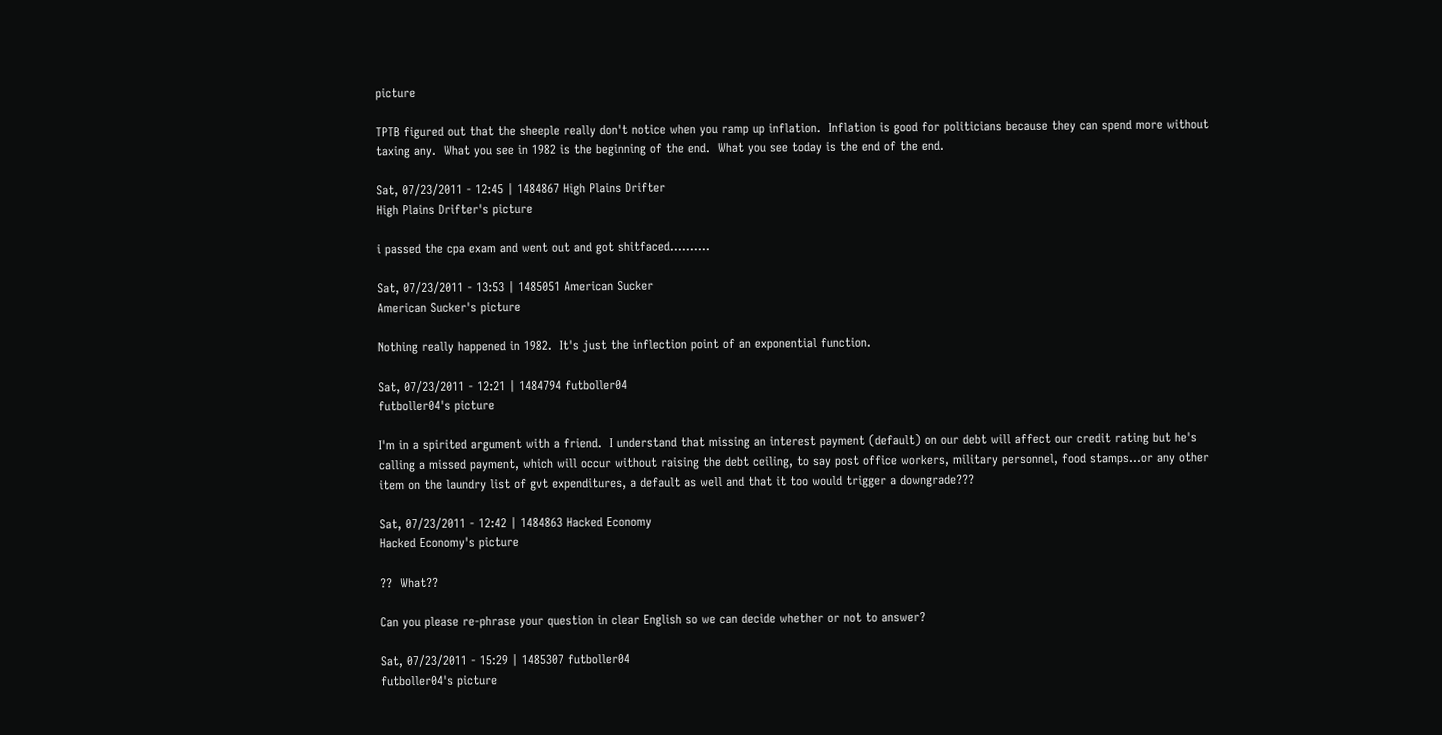picture

TPTB figured out that the sheeple really don't notice when you ramp up inflation.  Inflation is good for politicians because they can spend more without taxing any.  What you see in 1982 is the beginning of the end.  What you see today is the end of the end.

Sat, 07/23/2011 - 12:45 | 1484867 High Plains Drifter
High Plains Drifter's picture

i passed the cpa exam and went out and got shitfaced..........

Sat, 07/23/2011 - 13:53 | 1485051 American Sucker
American Sucker's picture

Nothing really happened in 1982.  It's just the inflection point of an exponential function.

Sat, 07/23/2011 - 12:21 | 1484794 futboller04
futboller04's picture

I'm in a spirited argument with a friend.  I understand that missing an interest payment (default) on our debt will affect our credit rating but he's calling a missed payment, which will occur without raising the debt ceiling, to say post office workers, military personnel, food stamps...or any other item on the laundry list of gvt expenditures, a default as well and that it too would trigger a downgrade???

Sat, 07/23/2011 - 12:42 | 1484863 Hacked Economy
Hacked Economy's picture

??  What??

Can you please re-phrase your question in clear English so we can decide whether or not to answer?

Sat, 07/23/2011 - 15:29 | 1485307 futboller04
futboller04's picture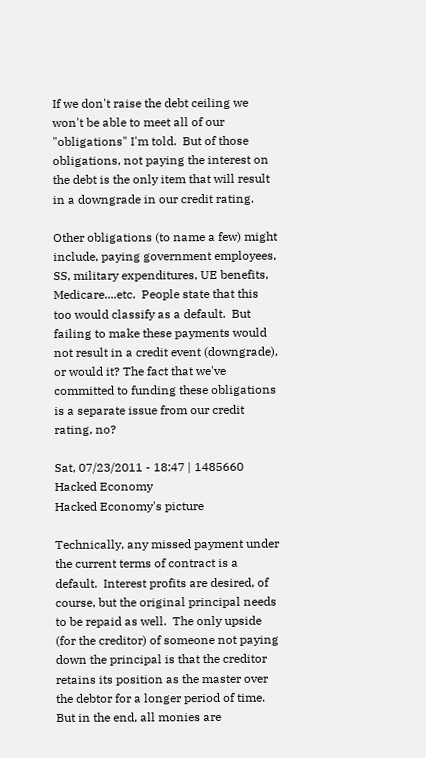If we don't raise the debt ceiling we won't be able to meet all of our "obligations" I'm told.  But of those obligations, not paying the interest on the debt is the only item that will result in a downgrade in our credit rating.

Other obligations (to name a few) might include, paying government employees, SS, military expenditures, UE benefits, Medicare....etc.  People state that this too would classify as a default.  But failing to make these payments would not result in a credit event (downgrade), or would it? The fact that we've committed to funding these obligations is a separate issue from our credit rating, no?

Sat, 07/23/2011 - 18:47 | 1485660 Hacked Economy
Hacked Economy's picture

Technically, any missed payment under the current terms of contract is a default.  Interest profits are desired, of course, but the original principal needs to be repaid as well.  The only upside (for the creditor) of someone not paying down the principal is that the creditor retains its position as the master over the debtor for a longer period of time.  But in the end, all monies are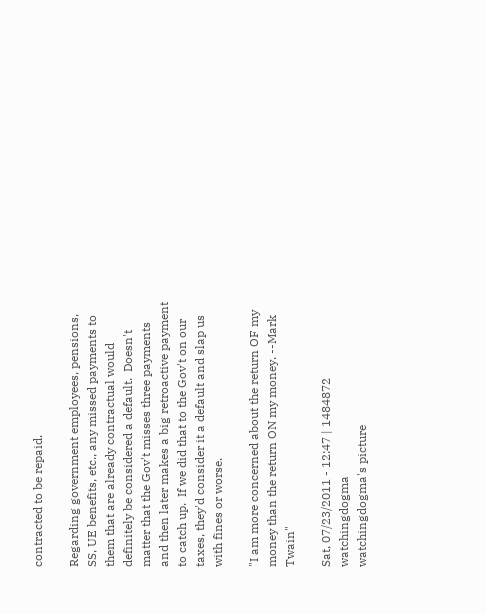contracted to be repaid.

Regarding government employees, pensions, SS, UE benefits, etc., any missed payments to them that are already contractual would definitely be considered a default.  Doesn't matter that the Gov't misses three payments and then later makes a big retroactive payment to catch up.  If we did that to the Gov't on our taxes, they'd consider it a default and slap us with fines or worse.

"I am more concerned about the return OF my money than the return ON my money. --Mark Twain"

Sat, 07/23/2011 - 12:47 | 1484872 watchingdogma
watchingdogma's picture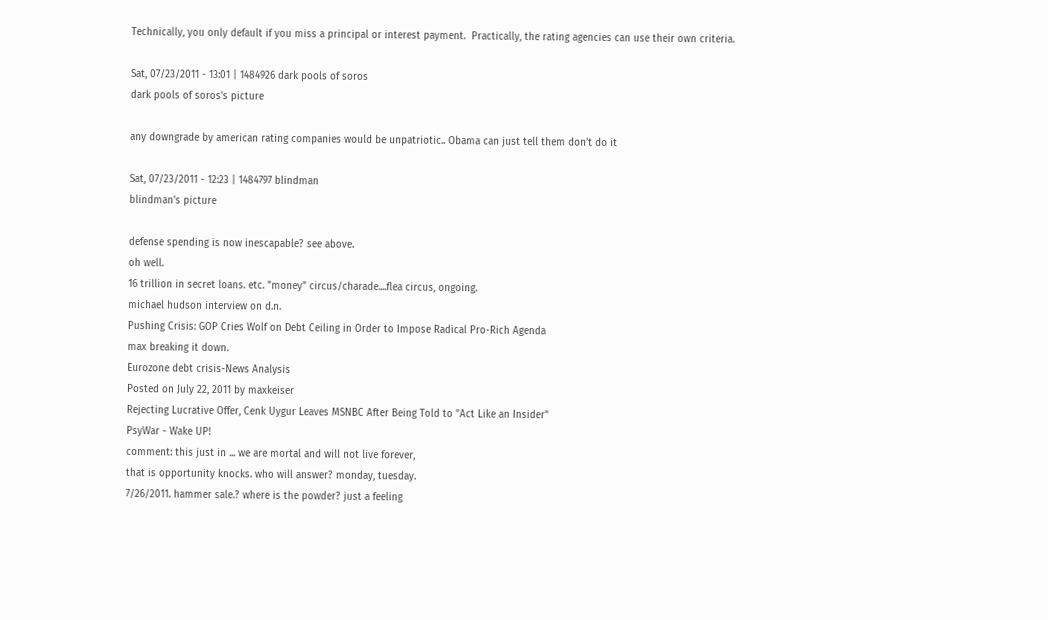Technically, you only default if you miss a principal or interest payment.  Practically, the rating agencies can use their own criteria.

Sat, 07/23/2011 - 13:01 | 1484926 dark pools of soros
dark pools of soros's picture

any downgrade by american rating companies would be unpatriotic.. Obama can just tell them don't do it

Sat, 07/23/2011 - 12:23 | 1484797 blindman
blindman's picture

defense spending is now inescapable? see above.
oh well.
16 trillion in secret loans. etc. "money" circus/charade....flea circus, ongoing.
michael hudson interview on d.n.
Pushing Crisis: GOP Cries Wolf on Debt Ceiling in Order to Impose Radical Pro-Rich Agenda
max breaking it down.
Eurozone debt crisis-News Analysis
Posted on July 22, 2011 by maxkeiser
Rejecting Lucrative Offer, Cenk Uygur Leaves MSNBC After Being Told to "Act Like an Insider"
PsyWar - Wake UP!
comment: this just in ... we are mortal and will not live forever,
that is opportunity knocks. who will answer? monday, tuesday.
7/26/2011. hammer sale.? where is the powder? just a feeling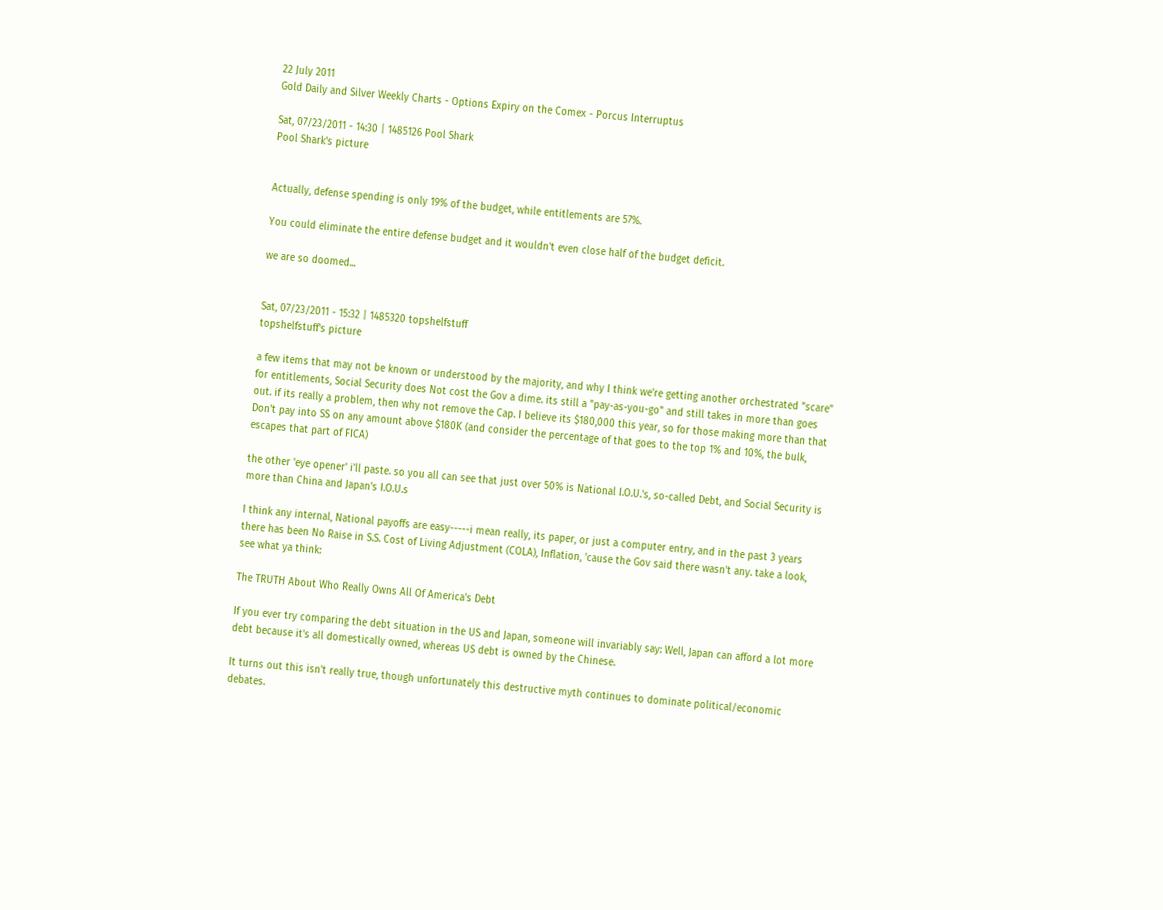22 July 2011
Gold Daily and Silver Weekly Charts - Options Expiry on the Comex - Porcus Interruptus

Sat, 07/23/2011 - 14:30 | 1485126 Pool Shark
Pool Shark's picture


Actually, defense spending is only 19% of the budget, while entitlements are 57%.

You could eliminate the entire defense budget and it wouldn't even close half of the budget deficit.

we are so doomed...


Sat, 07/23/2011 - 15:32 | 1485320 topshelfstuff
topshelfstuff's picture

a few items that may not be known or understood by the majority, and why I think we're getting another orchestrated "scare" for entitlements, Social Security does Not cost the Gov a dime. its still a "pay-as-you-go" and still takes in more than goes out. if its really a problem, then why not remove the Cap. I believe its $180,000 this year, so for those making more than that Don't pay into SS on any amount above $180K (and consider the percentage of that goes to the top 1% and 10%, the bulk, escapes that part of FICA)

the other 'eye opener' i'll paste. so you all can see that just over 50% is National I.O.U.'s, so-called Debt, and Social Security is more than China and Japan's I.O.U.s

I think any internal, National payoffs are easy-----i mean really, its paper, or just a computer entry, and in the past 3 years there has been No Raise in S.S. Cost of Living Adjustment (COLA), Inflation, 'cause the Gov said there wasn't any. take a look, see what ya think:

The TRUTH About Who Really Owns All Of America's Debt

If you ever try comparing the debt situation in the US and Japan, someone will invariably say: Well, Japan can afford a lot more debt because it's all domestically owned, whereas US debt is owned by the Chinese.

It turns out this isn't really true, though unfortunately this destructive myth continues to dominate political/economic debates.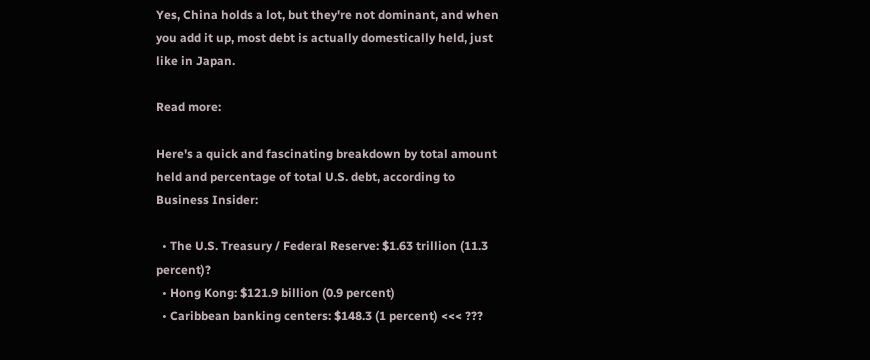Yes, China holds a lot, but they're not dominant, and when you add it up, most debt is actually domestically held, just like in Japan.

Read more:

Here's a quick and fascinating breakdown by total amount held and percentage of total U.S. debt, according to Business Insider:

  • The U.S. Treasury / Federal Reserve: $1.63 trillion (11.3 percent)?
  • Hong Kong: $121.9 billion (0.9 percent)
  • Caribbean banking centers: $148.3 (1 percent) <<< ???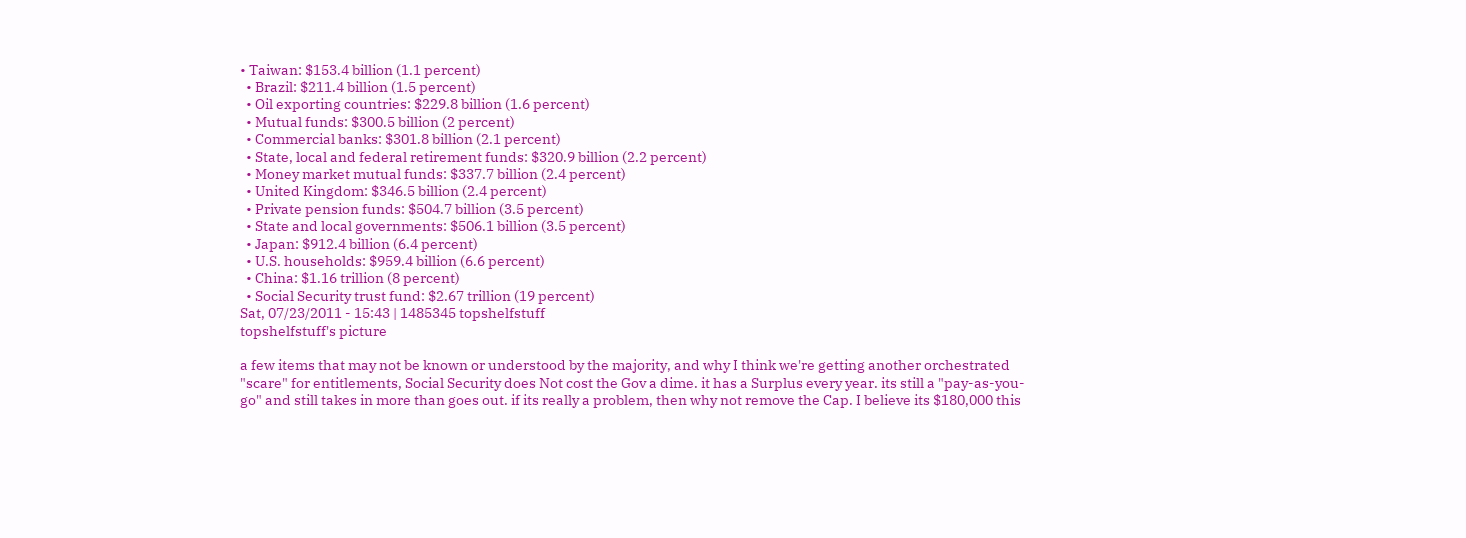• Taiwan: $153.4 billion (1.1 percent)
  • Brazil: $211.4 billion (1.5 percent)
  • Oil exporting countries: $229.8 billion (1.6 percent)
  • Mutual funds: $300.5 billion (2 percent)
  • Commercial banks: $301.8 billion (2.1 percent)
  • State, local and federal retirement funds: $320.9 billion (2.2 percent)
  • Money market mutual funds: $337.7 billion (2.4 percent)
  • United Kingdom: $346.5 billion (2.4 percent)
  • Private pension funds: $504.7 billion (3.5 percent)
  • State and local governments: $506.1 billion (3.5 percent)
  • Japan: $912.4 billion (6.4 percent)
  • U.S. households: $959.4 billion (6.6 percent)
  • China: $1.16 trillion (8 percent)
  • Social Security trust fund: $2.67 trillion (19 percent)
Sat, 07/23/2011 - 15:43 | 1485345 topshelfstuff
topshelfstuff's picture

a few items that may not be known or understood by the majority, and why I think we're getting another orchestrated "scare" for entitlements, Social Security does Not cost the Gov a dime. it has a Surplus every year. its still a "pay-as-you-go" and still takes in more than goes out. if its really a problem, then why not remove the Cap. I believe its $180,000 this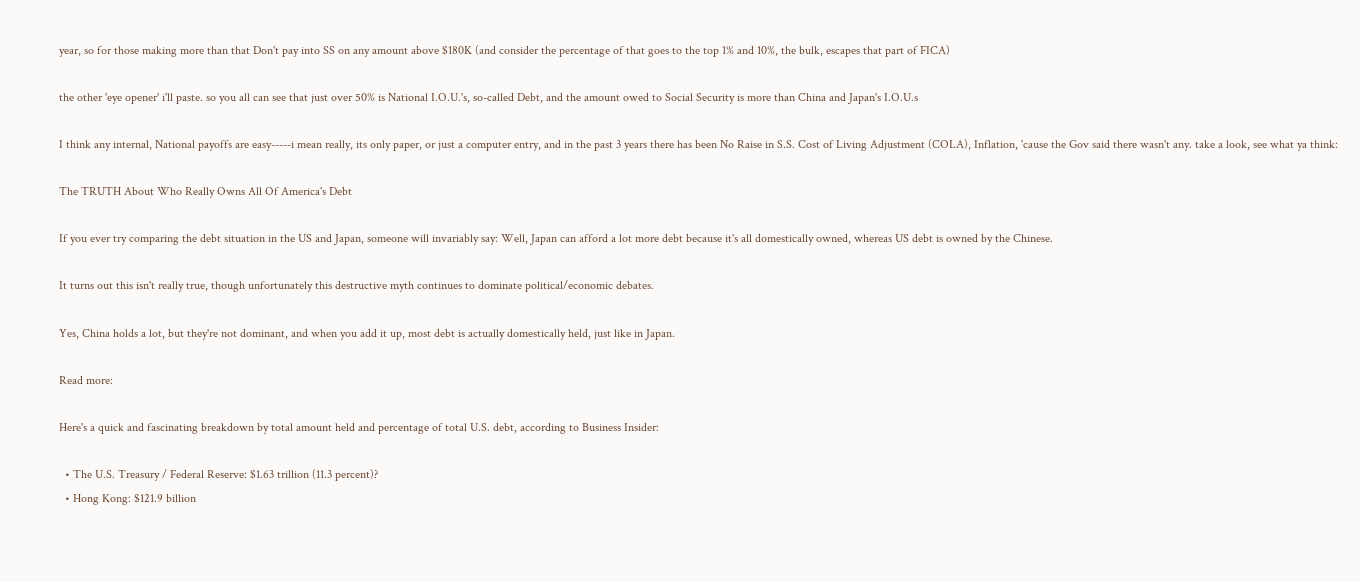year, so for those making more than that Don't pay into SS on any amount above $180K (and consider the percentage of that goes to the top 1% and 10%, the bulk, escapes that part of FICA)

the other 'eye opener' i'll paste. so you all can see that just over 50% is National I.O.U.'s, so-called Debt, and the amount owed to Social Security is more than China and Japan's I.O.U.s

I think any internal, National payoffs are easy-----i mean really, its only paper, or just a computer entry, and in the past 3 years there has been No Raise in S.S. Cost of Living Adjustment (COLA), Inflation, 'cause the Gov said there wasn't any. take a look, see what ya think:

The TRUTH About Who Really Owns All Of America's Debt

If you ever try comparing the debt situation in the US and Japan, someone will invariably say: Well, Japan can afford a lot more debt because it's all domestically owned, whereas US debt is owned by the Chinese.

It turns out this isn't really true, though unfortunately this destructive myth continues to dominate political/economic debates.

Yes, China holds a lot, but they're not dominant, and when you add it up, most debt is actually domestically held, just like in Japan.

Read more:

Here's a quick and fascinating breakdown by total amount held and percentage of total U.S. debt, according to Business Insider:

  • The U.S. Treasury / Federal Reserve: $1.63 trillion (11.3 percent)?
  • Hong Kong: $121.9 billion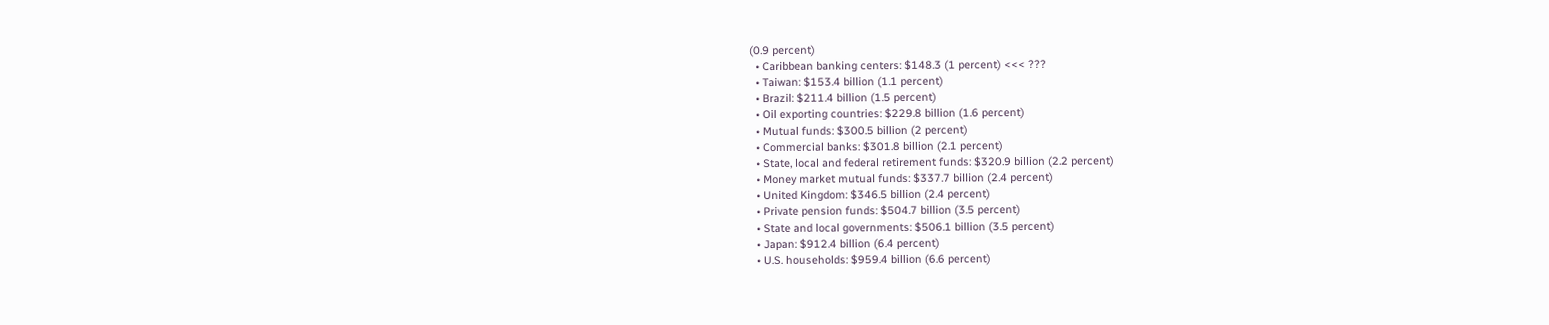(0.9 percent)
  • Caribbean banking centers: $148.3 (1 percent) <<< ???
  • Taiwan: $153.4 billion (1.1 percent)
  • Brazil: $211.4 billion (1.5 percent)
  • Oil exporting countries: $229.8 billion (1.6 percent)
  • Mutual funds: $300.5 billion (2 percent)
  • Commercial banks: $301.8 billion (2.1 percent)
  • State, local and federal retirement funds: $320.9 billion (2.2 percent)
  • Money market mutual funds: $337.7 billion (2.4 percent)
  • United Kingdom: $346.5 billion (2.4 percent)
  • Private pension funds: $504.7 billion (3.5 percent)
  • State and local governments: $506.1 billion (3.5 percent)
  • Japan: $912.4 billion (6.4 percent)
  • U.S. households: $959.4 billion (6.6 percent)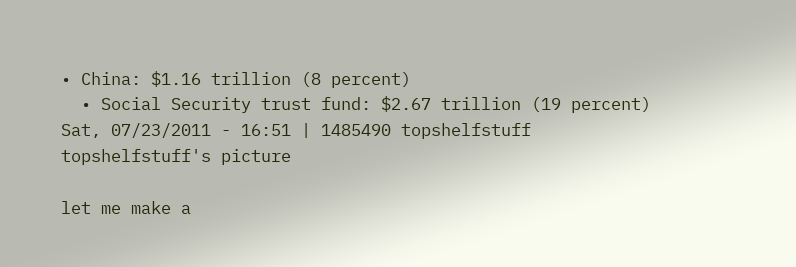• China: $1.16 trillion (8 percent)
  • Social Security trust fund: $2.67 trillion (19 percent)
Sat, 07/23/2011 - 16:51 | 1485490 topshelfstuff
topshelfstuff's picture

let me make a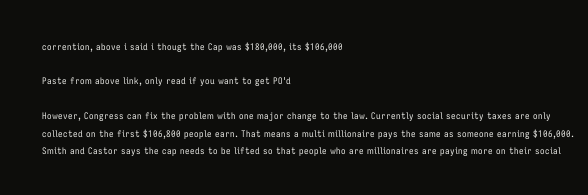corrention, above i said i thougt the Cap was $180,000, its $106,000

Paste from above link, only read if you want to get PO'd

However, Congress can fix the problem with one major change to the law. Currently social security taxes are only collected on the first $106,800 people earn. That means a multi millionaire pays the same as someone earning $106,000. Smith and Castor says the cap needs to be lifted so that people who are millionaires are paying more on their social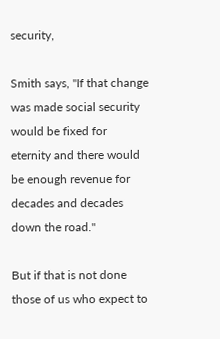security,

Smith says, "If that change was made social security would be fixed for eternity and there would be enough revenue for decades and decades down the road."

But if that is not done those of us who expect to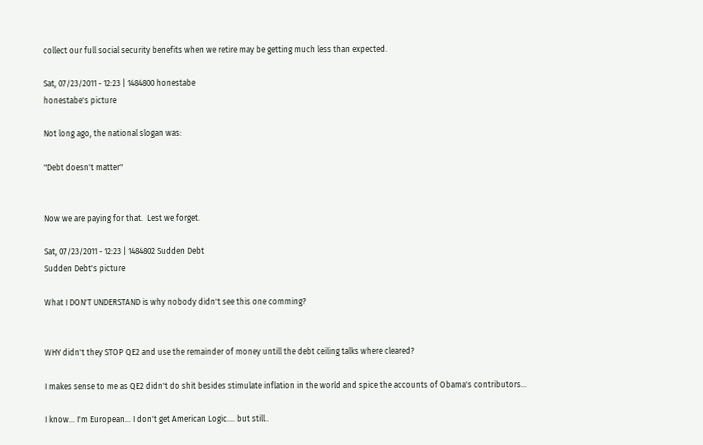collect our full social security benefits when we retire may be getting much less than expected.

Sat, 07/23/2011 - 12:23 | 1484800 honestabe
honestabe's picture

Not long ago, the national slogan was:

"Debt doesn't matter"


Now we are paying for that.  Lest we forget.

Sat, 07/23/2011 - 12:23 | 1484802 Sudden Debt
Sudden Debt's picture

What I DON'T UNDERSTAND is why nobody didn't see this one comming?


WHY didn't they STOP QE2 and use the remainder of money untill the debt ceiling talks where cleared?

I makes sense to me as QE2 didn't do shit besides stimulate inflation in the world and spice the accounts of Obama's contributors...

I know... I'm European... I don't get American Logic.... but still..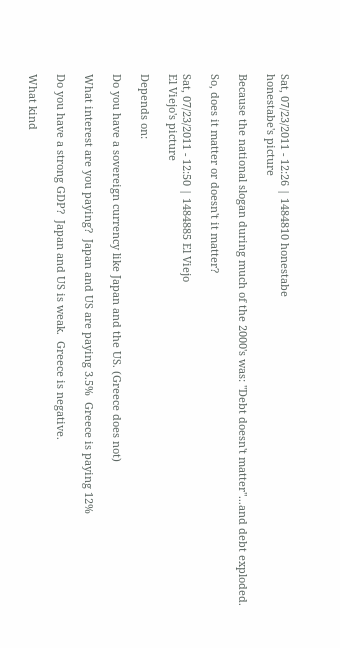Sat, 07/23/2011 - 12:26 | 1484810 honestabe
honestabe's picture

Because the national slogan during much of the 2000's was: "Debt doesn't matter"...and debt exploded.

So, does it matter or doesn't it matter?

Sat, 07/23/2011 - 12:50 | 1484885 El Viejo
El Viejo's picture

Depends on:

Do you have a sovereign currency like Japan and the US. (Greece does not)

What interest are you paying?  Japan and US are paying 3.5%  Greece is paying 12%

Do you have a strong GDP?  Japan and US is weak.  Greece is negative.

What kind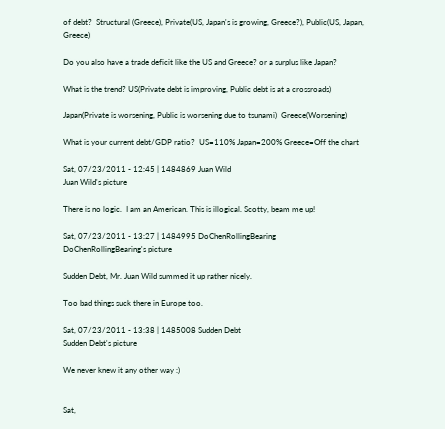of debt?  Structural (Greece), Private(US, Japan's is growing, Greece?), Public(US, Japan, Greece)

Do you also have a trade deficit like the US and Greece? or a surplus like Japan?

What is the trend? US(Private debt is improving, Public debt is at a crossroads)

Japan(Private is worsening, Public is worsening due to tsunami)  Greece(Worsening)

What is your current debt/GDP ratio?  US=110% Japan=200% Greece=Off the chart

Sat, 07/23/2011 - 12:45 | 1484869 Juan Wild
Juan Wild's picture

There is no logic.  I am an American. This is illogical. Scotty, beam me up!

Sat, 07/23/2011 - 13:27 | 1484995 DoChenRollingBearing
DoChenRollingBearing's picture

Sudden Debt, Mr. Juan Wild summed it up rather nicely.

Too bad things suck there in Europe too.

Sat, 07/23/2011 - 13:38 | 1485008 Sudden Debt
Sudden Debt's picture

We never knew it any other way :)


Sat,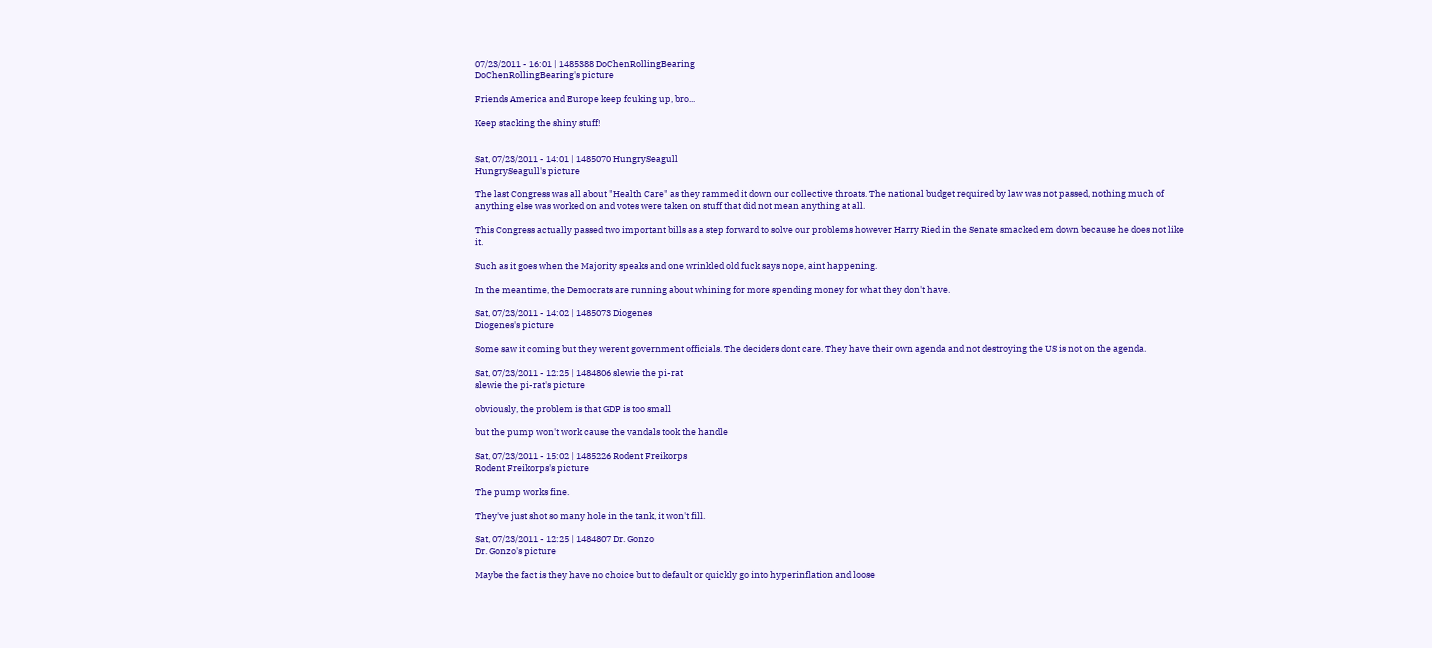07/23/2011 - 16:01 | 1485388 DoChenRollingBearing
DoChenRollingBearing's picture

Friends America and Europe keep fcuking up, bro...

Keep stacking the shiny stuff!


Sat, 07/23/2011 - 14:01 | 1485070 HungrySeagull
HungrySeagull's picture

The last Congress was all about "Health Care" as they rammed it down our collective throats. The national budget required by law was not passed, nothing much of anything else was worked on and votes were taken on stuff that did not mean anything at all.

This Congress actually passed two important bills as a step forward to solve our problems however Harry Ried in the Senate smacked em down because he does not like it.

Such as it goes when the Majority speaks and one wrinkled old fuck says nope, aint happening.

In the meantime, the Democrats are running about whining for more spending money for what they don't have.

Sat, 07/23/2011 - 14:02 | 1485073 Diogenes
Diogenes's picture

Some saw it coming but they werent government officials. The deciders dont care. They have their own agenda and not destroying the US is not on the agenda.

Sat, 07/23/2011 - 12:25 | 1484806 slewie the pi-rat
slewie the pi-rat's picture

obviously, the problem is that GDP is too small

but the pump won't work cause the vandals took the handle

Sat, 07/23/2011 - 15:02 | 1485226 Rodent Freikorps
Rodent Freikorps's picture

The pump works fine.

They've just shot so many hole in the tank, it won't fill.

Sat, 07/23/2011 - 12:25 | 1484807 Dr. Gonzo
Dr. Gonzo's picture

Maybe the fact is they have no choice but to default or quickly go into hyperinflation and loose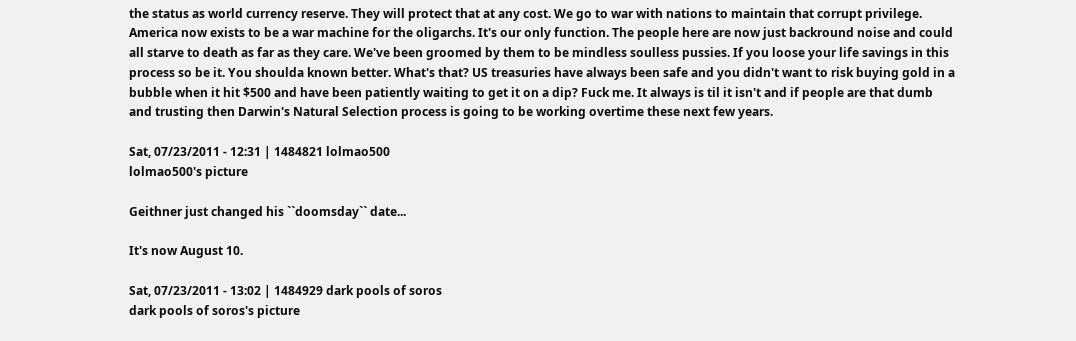the status as world currency reserve. They will protect that at any cost. We go to war with nations to maintain that corrupt privilege. America now exists to be a war machine for the oligarchs. It's our only function. The people here are now just backround noise and could all starve to death as far as they care. We've been groomed by them to be mindless soulless pussies. If you loose your life savings in this process so be it. You shoulda known better. What's that? US treasuries have always been safe and you didn't want to risk buying gold in a bubble when it hit $500 and have been patiently waiting to get it on a dip? Fuck me. It always is til it isn't and if people are that dumb and trusting then Darwin's Natural Selection process is going to be working overtime these next few years.

Sat, 07/23/2011 - 12:31 | 1484821 lolmao500
lolmao500's picture

Geithner just changed his ``doomsday`` date...

It's now August 10.

Sat, 07/23/2011 - 13:02 | 1484929 dark pools of soros
dark pools of soros's picture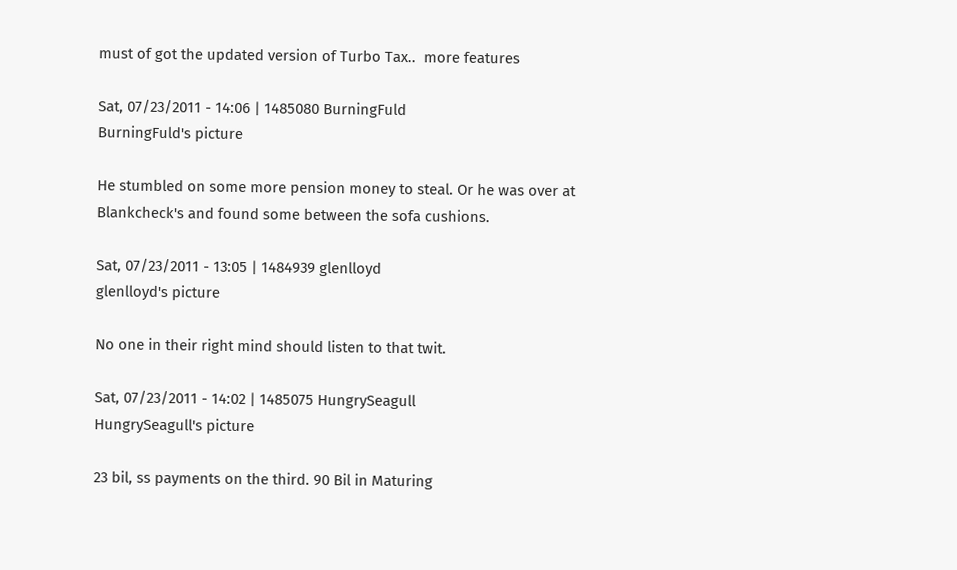must of got the updated version of Turbo Tax..  more features

Sat, 07/23/2011 - 14:06 | 1485080 BurningFuld
BurningFuld's picture

He stumbled on some more pension money to steal. Or he was over at Blankcheck's and found some between the sofa cushions.

Sat, 07/23/2011 - 13:05 | 1484939 glenlloyd
glenlloyd's picture

No one in their right mind should listen to that twit.

Sat, 07/23/2011 - 14:02 | 1485075 HungrySeagull
HungrySeagull's picture

23 bil, ss payments on the third. 90 Bil in Maturing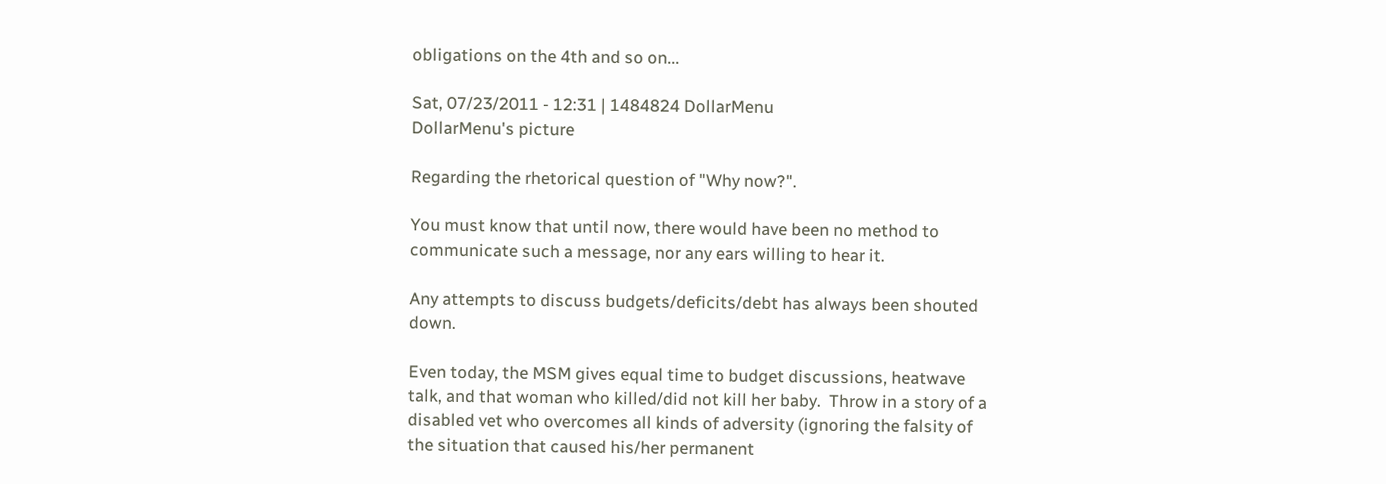obligations on the 4th and so on...

Sat, 07/23/2011 - 12:31 | 1484824 DollarMenu
DollarMenu's picture

Regarding the rhetorical question of "Why now?".

You must know that until now, there would have been no method to communicate such a message, nor any ears willing to hear it.

Any attempts to discuss budgets/deficits/debt has always been shouted down.

Even today, the MSM gives equal time to budget discussions, heatwave talk, and that woman who killed/did not kill her baby.  Throw in a story of a disabled vet who overcomes all kinds of adversity (ignoring the falsity of the situation that caused his/her permanent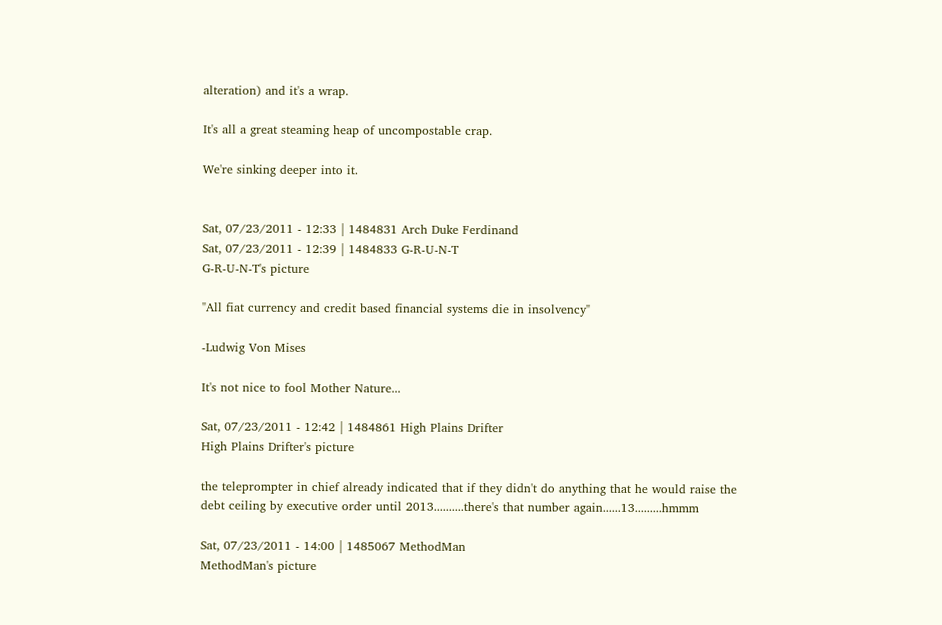alteration) and it's a wrap.

It's all a great steaming heap of uncompostable crap.

We're sinking deeper into it.


Sat, 07/23/2011 - 12:33 | 1484831 Arch Duke Ferdinand
Sat, 07/23/2011 - 12:39 | 1484833 G-R-U-N-T
G-R-U-N-T's picture

"All fiat currency and credit based financial systems die in insolvency"

-Ludwig Von Mises

It's not nice to fool Mother Nature...

Sat, 07/23/2011 - 12:42 | 1484861 High Plains Drifter
High Plains Drifter's picture

the teleprompter in chief already indicated that if they didn't do anything that he would raise the debt ceiling by executive order until 2013..........there's that number again......13.........hmmm

Sat, 07/23/2011 - 14:00 | 1485067 MethodMan
MethodMan's picture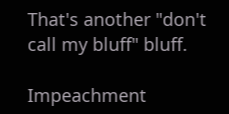That's another "don't call my bluff" bluff.

Impeachment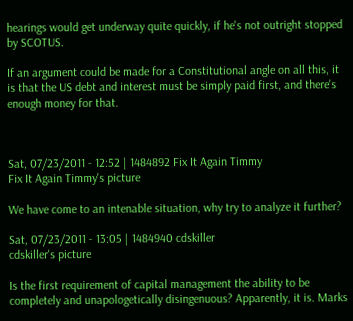hearings would get underway quite quickly, if he's not outright stopped by SCOTUS.

If an argument could be made for a Constitutional angle on all this, it is that the US debt and interest must be simply paid first, and there's enough money for that.



Sat, 07/23/2011 - 12:52 | 1484892 Fix It Again Timmy
Fix It Again Timmy's picture

We have come to an intenable situation, why try to analyze it further?

Sat, 07/23/2011 - 13:05 | 1484940 cdskiller
cdskiller's picture

Is the first requirement of capital management the ability to be completely and unapologetically disingenuous? Apparently, it is. Marks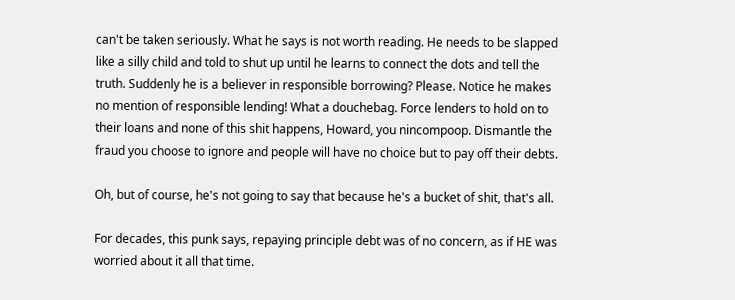can't be taken seriously. What he says is not worth reading. He needs to be slapped like a silly child and told to shut up until he learns to connect the dots and tell the truth. Suddenly he is a believer in responsible borrowing? Please. Notice he makes no mention of responsible lending! What a douchebag. Force lenders to hold on to their loans and none of this shit happens, Howard, you nincompoop. Dismantle the fraud you choose to ignore and people will have no choice but to pay off their debts.

Oh, but of course, he's not going to say that because he's a bucket of shit, that's all.

For decades, this punk says, repaying principle debt was of no concern, as if HE was worried about it all that time.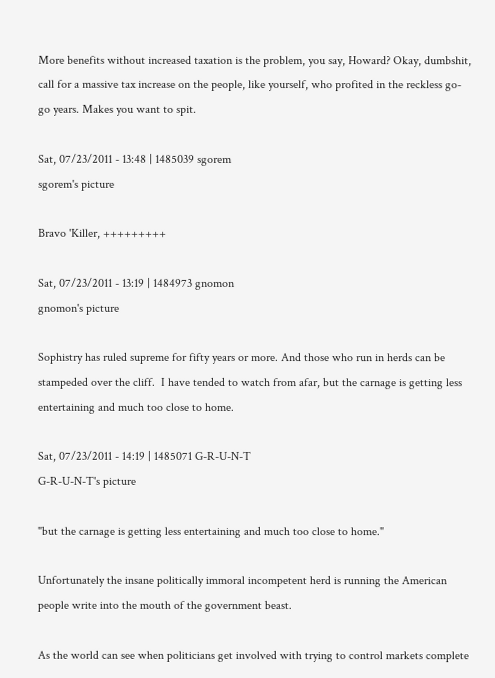More benefits without increased taxation is the problem, you say, Howard? Okay, dumbshit, call for a massive tax increase on the people, like yourself, who profited in the reckless go-go years. Makes you want to spit.

Sat, 07/23/2011 - 13:48 | 1485039 sgorem
sgorem's picture

Bravo 'Killer, +++++++++

Sat, 07/23/2011 - 13:19 | 1484973 gnomon
gnomon's picture

Sophistry has ruled supreme for fifty years or more. And those who run in herds can be stampeded over the cliff.  I have tended to watch from afar, but the carnage is getting less entertaining and much too close to home.

Sat, 07/23/2011 - 14:19 | 1485071 G-R-U-N-T
G-R-U-N-T's picture

"but the carnage is getting less entertaining and much too close to home."

Unfortunately the insane politically immoral incompetent herd is running the American people write into the mouth of the government beast.

As the world can see when politicians get involved with trying to control markets complete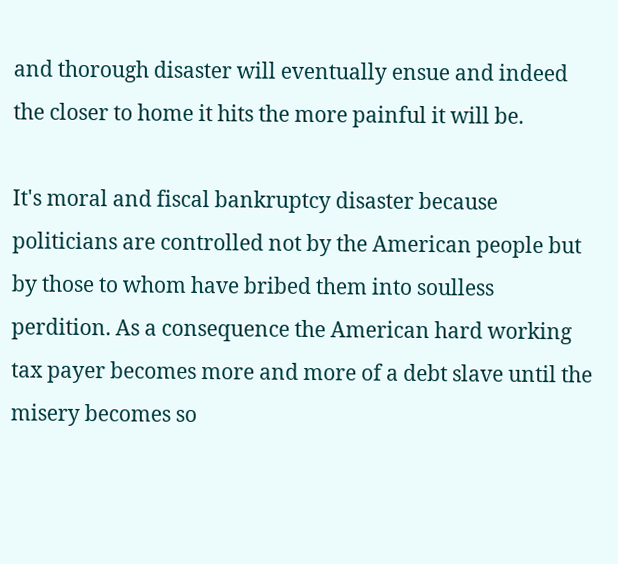and thorough disaster will eventually ensue and indeed the closer to home it hits the more painful it will be.

It's moral and fiscal bankruptcy disaster because politicians are controlled not by the American people but by those to whom have bribed them into soulless perdition. As a consequence the American hard working tax payer becomes more and more of a debt slave until the misery becomes so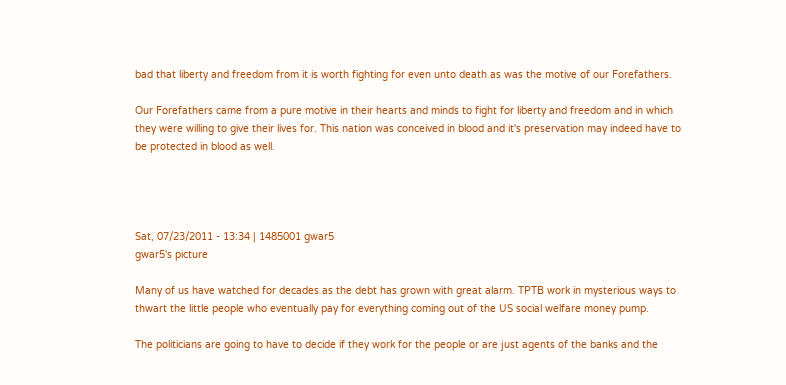bad that liberty and freedom from it is worth fighting for even unto death as was the motive of our Forefathers.

Our Forefathers came from a pure motive in their hearts and minds to fight for liberty and freedom and in which they were willing to give their lives for. This nation was conceived in blood and it's preservation may indeed have to be protected in blood as well.




Sat, 07/23/2011 - 13:34 | 1485001 gwar5
gwar5's picture

Many of us have watched for decades as the debt has grown with great alarm. TPTB work in mysterious ways to thwart the little people who eventually pay for everything coming out of the US social welfare money pump.

The politicians are going to have to decide if they work for the people or are just agents of the banks and the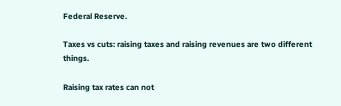Federal Reserve.

Taxes vs cuts: raising taxes and raising revenues are two different things.

Raising tax rates can not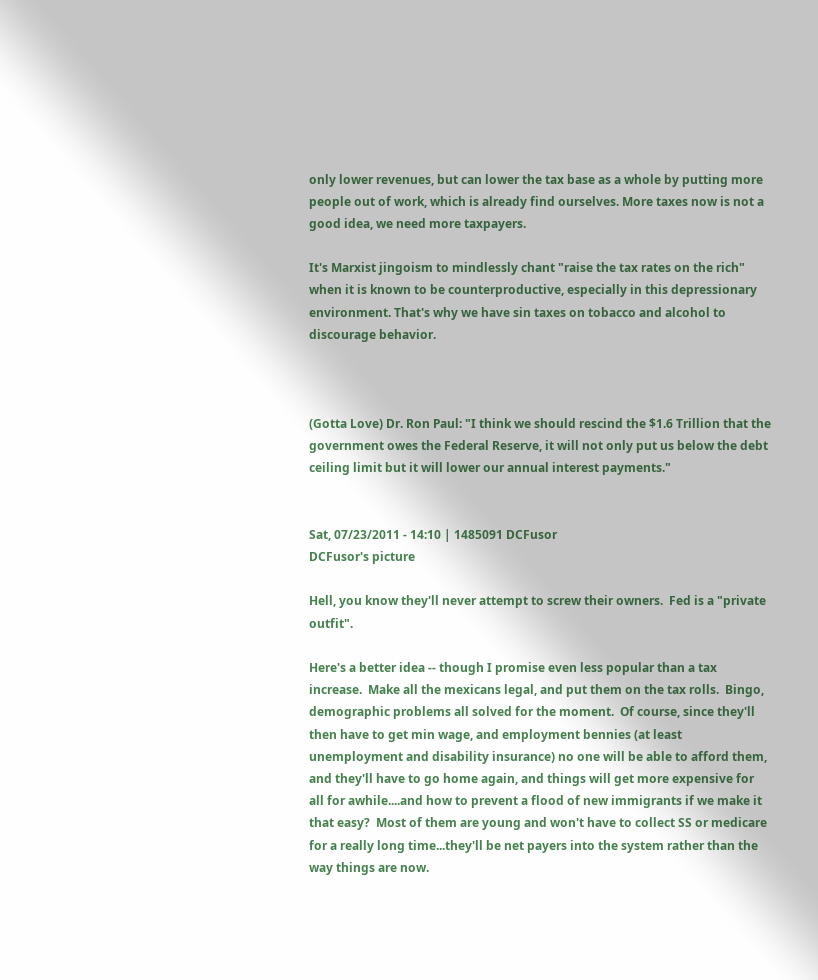only lower revenues, but can lower the tax base as a whole by putting more people out of work, which is already find ourselves. More taxes now is not a good idea, we need more taxpayers.

It's Marxist jingoism to mindlessly chant "raise the tax rates on the rich" when it is known to be counterproductive, especially in this depressionary environment. That's why we have sin taxes on tobacco and alcohol to discourage behavior.



(Gotta Love) Dr. Ron Paul: "I think we should rescind the $1.6 Trillion that the government owes the Federal Reserve, it will not only put us below the debt ceiling limit but it will lower our annual interest payments."


Sat, 07/23/2011 - 14:10 | 1485091 DCFusor
DCFusor's picture

Hell, you know they'll never attempt to screw their owners.  Fed is a "private outfit".

Here's a better idea -- though I promise even less popular than a tax increase.  Make all the mexicans legal, and put them on the tax rolls.  Bingo, demographic problems all solved for the moment.  Of course, since they'll then have to get min wage, and employment bennies (at least unemployment and disability insurance) no one will be able to afford them, and they'll have to go home again, and things will get more expensive for all for awhile....and how to prevent a flood of new immigrants if we make it that easy?  Most of them are young and won't have to collect SS or medicare for a really long time...they'll be net payers into the system rather than the way things are now.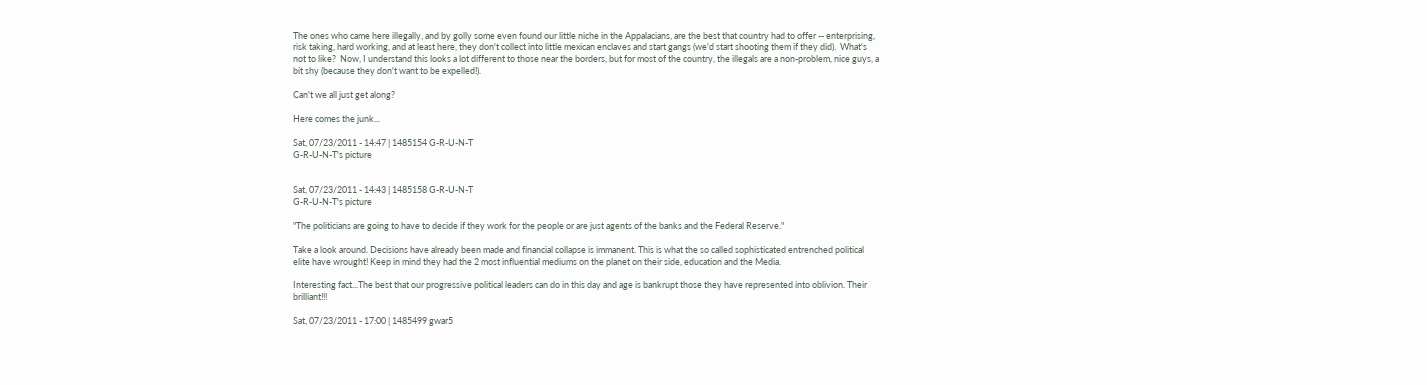The ones who came here illegally, and by golly some even found our little niche in the Appalacians, are the best that country had to offer -- enterprising, risk taking, hard working, and at least here, they don't collect into little mexican enclaves and start gangs (we'd start shooting them if they did).  What's not to like?  Now, I understand this looks a lot different to those near the borders, but for most of the country, the illegals are a non-problem, nice guys, a bit shy (because they don't want to be expelled!).

Can't we all just get along?

Here comes the junk...

Sat, 07/23/2011 - 14:47 | 1485154 G-R-U-N-T
G-R-U-N-T's picture


Sat, 07/23/2011 - 14:43 | 1485158 G-R-U-N-T
G-R-U-N-T's picture

"The politicians are going to have to decide if they work for the people or are just agents of the banks and the Federal Reserve."

Take a look around. Decisions have already been made and financial collapse is immanent. This is what the so called sophisticated entrenched political elite have wrought! Keep in mind they had the 2 most influential mediums on the planet on their side, education and the Media.

Interesting fact...The best that our progressive political leaders can do in this day and age is bankrupt those they have represented into oblivion. Their brilliant!!!

Sat, 07/23/2011 - 17:00 | 1485499 gwar5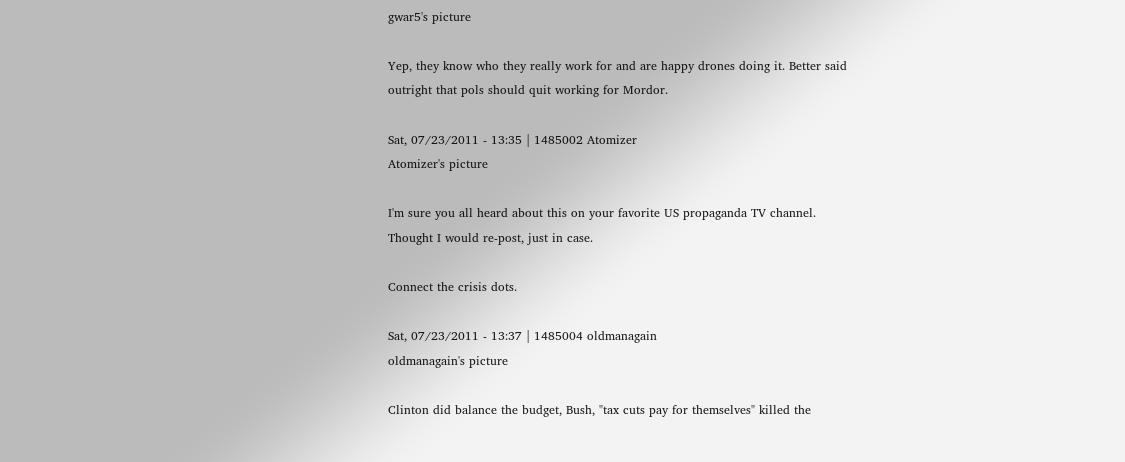gwar5's picture

Yep, they know who they really work for and are happy drones doing it. Better said outright that pols should quit working for Mordor.

Sat, 07/23/2011 - 13:35 | 1485002 Atomizer
Atomizer's picture

I'm sure you all heard about this on your favorite US propaganda TV channel. Thought I would re-post, just in case.

Connect the crisis dots.

Sat, 07/23/2011 - 13:37 | 1485004 oldmanagain
oldmanagain's picture

Clinton did balance the budget, Bush, "tax cuts pay for themselves" killed the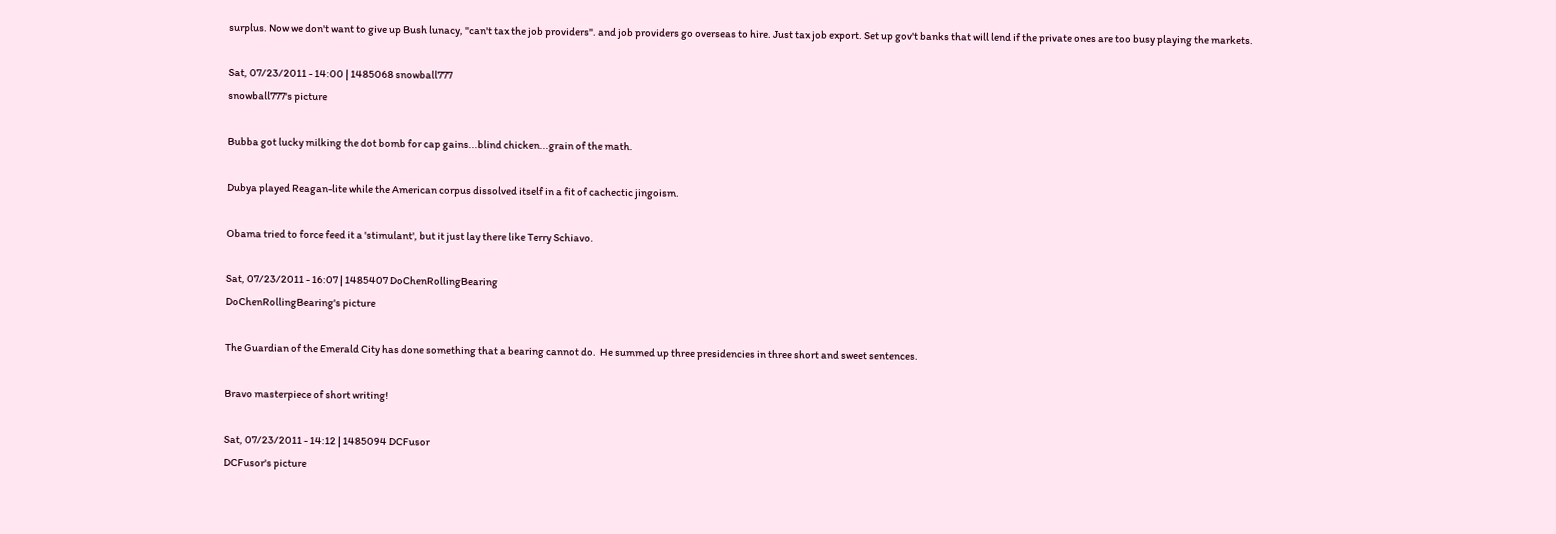surplus. Now we don't want to give up Bush lunacy, "can't tax the job providers". and job providers go overseas to hire. Just tax job export. Set up gov't banks that will lend if the private ones are too busy playing the markets.

Sat, 07/23/2011 - 14:00 | 1485068 snowball777
snowball777's picture

Bubba got lucky milking the dot bomb for cap gains...blind chicken...grain of the math.

Dubya played Reagan-lite while the American corpus dissolved itself in a fit of cachectic jingoism.

Obama tried to force feed it a 'stimulant', but it just lay there like Terry Schiavo.

Sat, 07/23/2011 - 16:07 | 1485407 DoChenRollingBearing
DoChenRollingBearing's picture

The Guardian of the Emerald City has done something that a bearing cannot do.  He summed up three presidencies in three short and sweet sentences.

Bravo masterpiece of short writing!

Sat, 07/23/2011 - 14:12 | 1485094 DCFusor
DCFusor's picture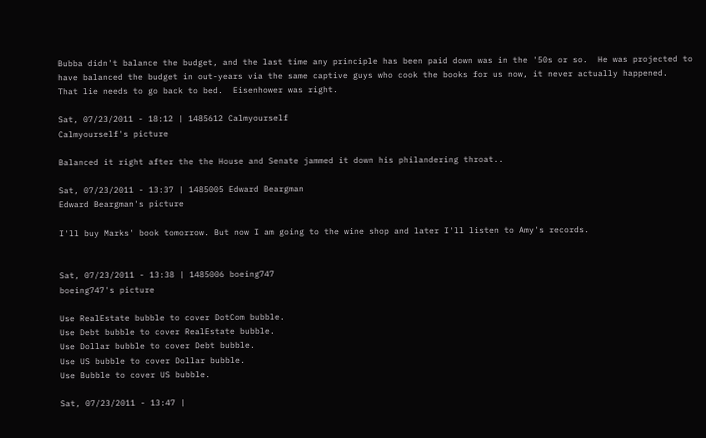Bubba didn't balance the budget, and the last time any principle has been paid down was in the '50s or so.  He was projected to have balanced the budget in out-years via the same captive guys who cook the books for us now, it never actually happened.  That lie needs to go back to bed.  Eisenhower was right.

Sat, 07/23/2011 - 18:12 | 1485612 Calmyourself
Calmyourself's picture

Balanced it right after the the House and Senate jammed it down his philandering throat..

Sat, 07/23/2011 - 13:37 | 1485005 Edward Beargman
Edward Beargman's picture

I'll buy Marks' book tomorrow. But now I am going to the wine shop and later I'll listen to Amy's records.


Sat, 07/23/2011 - 13:38 | 1485006 boeing747
boeing747's picture

Use RealEstate bubble to cover DotCom bubble.
Use Debt bubble to cover RealEstate bubble.
Use Dollar bubble to cover Debt bubble.
Use US bubble to cover Dollar bubble.
Use Bubble to cover US bubble.

Sat, 07/23/2011 - 13:47 |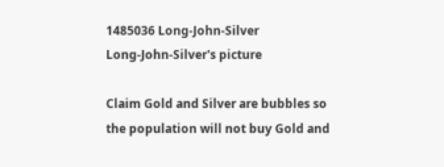1485036 Long-John-Silver
Long-John-Silver's picture

Claim Gold and Silver are bubbles so the population will not buy Gold and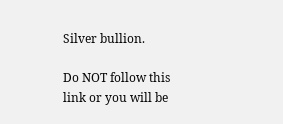Silver bullion.

Do NOT follow this link or you will be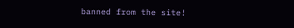banned from the site!